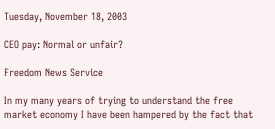Tuesday, November 18, 2003

CEO pay: Normal or unfair?

Freedom News Service

In my many years of trying to understand the free market economy I have been hampered by the fact that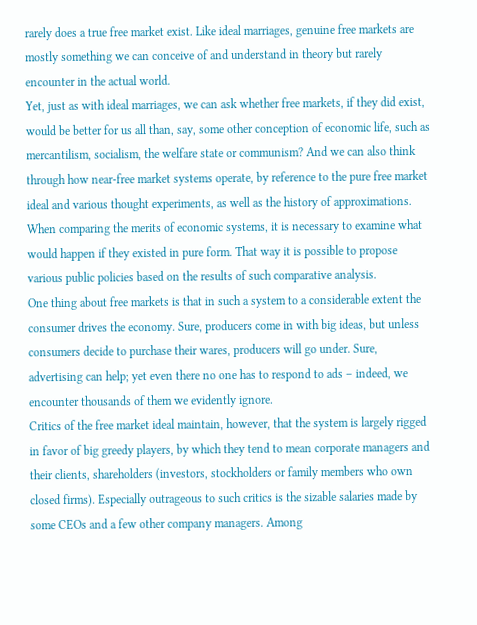rarely does a true free market exist. Like ideal marriages, genuine free markets are mostly something we can conceive of and understand in theory but rarely encounter in the actual world.
Yet, just as with ideal marriages, we can ask whether free markets, if they did exist, would be better for us all than, say, some other conception of economic life, such as mercantilism, socialism, the welfare state or communism? And we can also think through how near-free market systems operate, by reference to the pure free market ideal and various thought experiments, as well as the history of approximations.
When comparing the merits of economic systems, it is necessary to examine what would happen if they existed in pure form. That way it is possible to propose various public policies based on the results of such comparative analysis.
One thing about free markets is that in such a system to a considerable extent the consumer drives the economy. Sure, producers come in with big ideas, but unless consumers decide to purchase their wares, producers will go under. Sure, advertising can help; yet even there no one has to respond to ads – indeed, we encounter thousands of them we evidently ignore.
Critics of the free market ideal maintain, however, that the system is largely rigged in favor of big greedy players, by which they tend to mean corporate managers and their clients, shareholders (investors, stockholders or family members who own closed firms). Especially outrageous to such critics is the sizable salaries made by some CEOs and a few other company managers. Among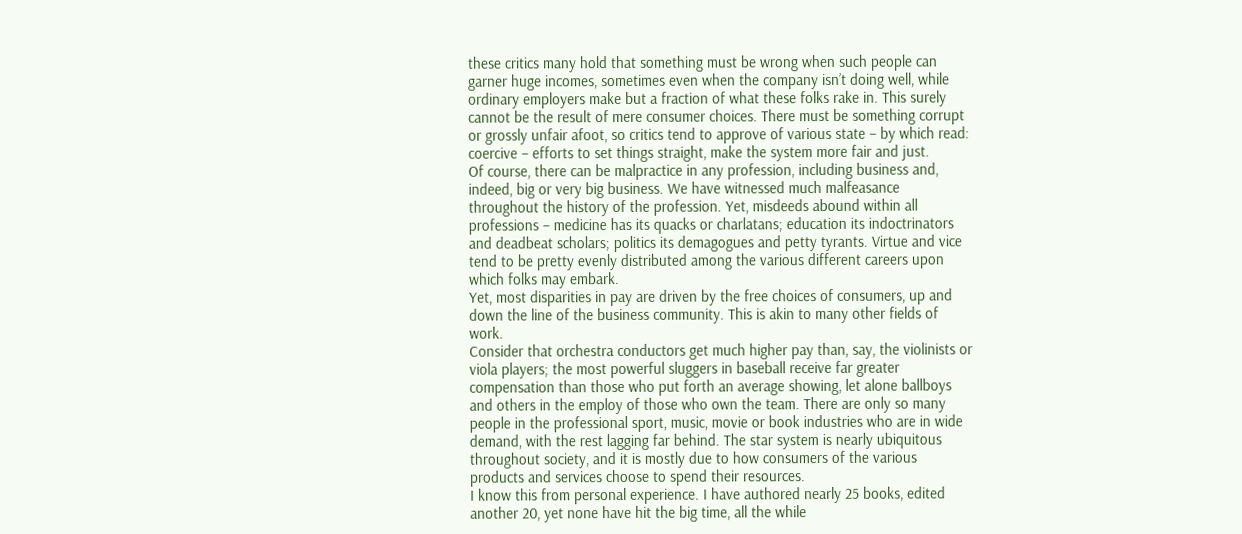these critics many hold that something must be wrong when such people can garner huge incomes, sometimes even when the company isn’t doing well, while ordinary employers make but a fraction of what these folks rake in. This surely cannot be the result of mere consumer choices. There must be something corrupt or grossly unfair afoot, so critics tend to approve of various state – by which read: coercive – efforts to set things straight, make the system more fair and just.
Of course, there can be malpractice in any profession, including business and, indeed, big or very big business. We have witnessed much malfeasance throughout the history of the profession. Yet, misdeeds abound within all professions – medicine has its quacks or charlatans; education its indoctrinators and deadbeat scholars; politics its demagogues and petty tyrants. Virtue and vice tend to be pretty evenly distributed among the various different careers upon which folks may embark.
Yet, most disparities in pay are driven by the free choices of consumers, up and down the line of the business community. This is akin to many other fields of work.
Consider that orchestra conductors get much higher pay than, say, the violinists or viola players; the most powerful sluggers in baseball receive far greater compensation than those who put forth an average showing, let alone ballboys and others in the employ of those who own the team. There are only so many people in the professional sport, music, movie or book industries who are in wide demand, with the rest lagging far behind. The star system is nearly ubiquitous throughout society, and it is mostly due to how consumers of the various products and services choose to spend their resources.
I know this from personal experience. I have authored nearly 25 books, edited another 20, yet none have hit the big time, all the while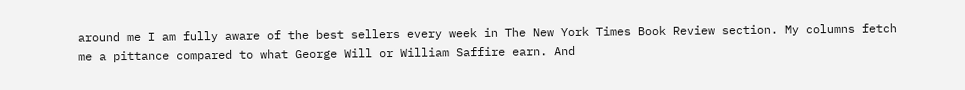around me I am fully aware of the best sellers every week in The New York Times Book Review section. My columns fetch me a pittance compared to what George Will or William Saffire earn. And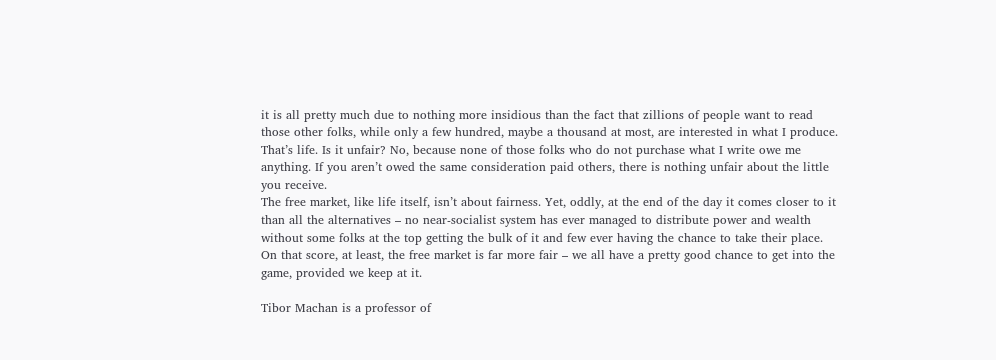it is all pretty much due to nothing more insidious than the fact that zillions of people want to read those other folks, while only a few hundred, maybe a thousand at most, are interested in what I produce.
That’s life. Is it unfair? No, because none of those folks who do not purchase what I write owe me anything. If you aren’t owed the same consideration paid others, there is nothing unfair about the little you receive.
The free market, like life itself, isn’t about fairness. Yet, oddly, at the end of the day it comes closer to it than all the alternatives – no near-socialist system has ever managed to distribute power and wealth without some folks at the top getting the bulk of it and few ever having the chance to take their place. On that score, at least, the free market is far more fair – we all have a pretty good chance to get into the game, provided we keep at it.

Tibor Machan is a professor of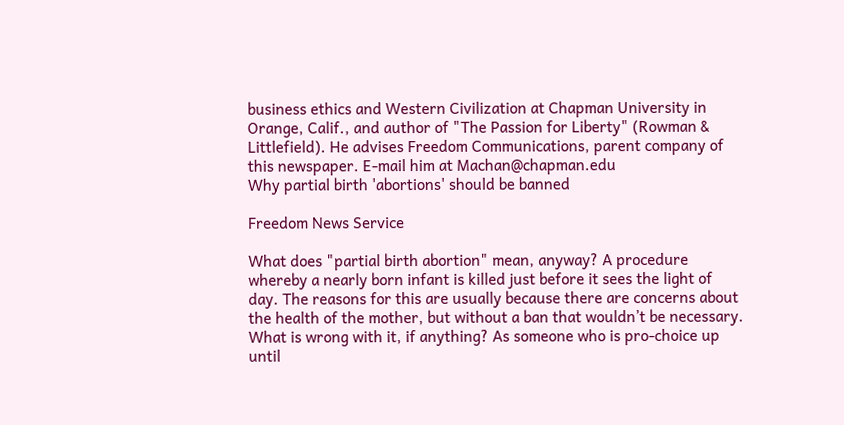business ethics and Western Civilization at Chapman University in Orange, Calif., and author of "The Passion for Liberty" (Rowman & Littlefield). He advises Freedom Communications, parent company of this newspaper. E-mail him at Machan@chapman.edu
Why partial birth 'abortions' should be banned

Freedom News Service

What does "partial birth abortion" mean, anyway? A procedure whereby a nearly born infant is killed just before it sees the light of day. The reasons for this are usually because there are concerns about the health of the mother, but without a ban that wouldn’t be necessary.
What is wrong with it, if anything? As someone who is pro-choice up until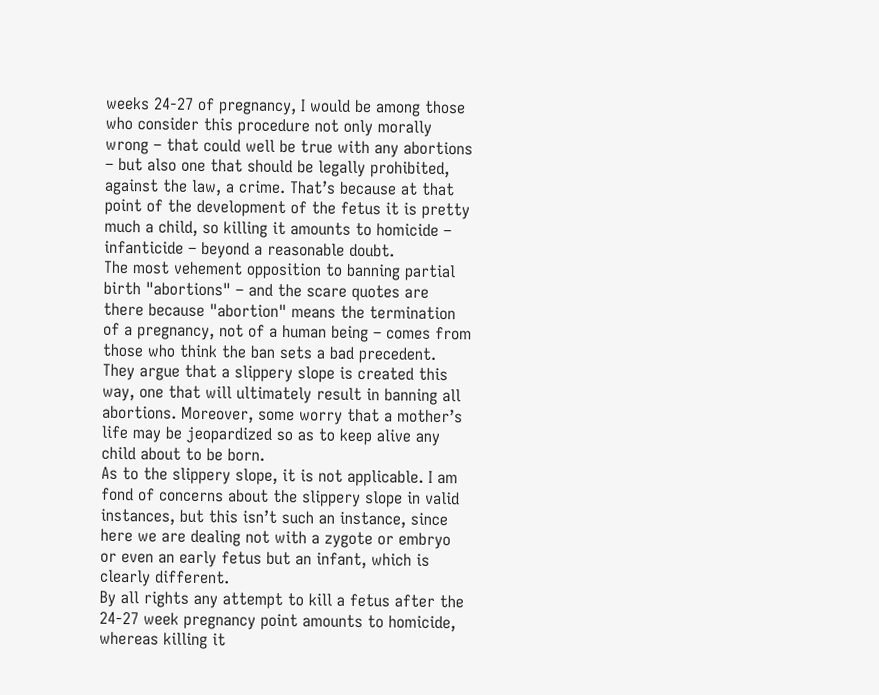weeks 24-27 of pregnancy, I would be among those who consider this procedure not only morally wrong – that could well be true with any abortions – but also one that should be legally prohibited, against the law, a crime. That’s because at that point of the development of the fetus it is pretty much a child, so killing it amounts to homicide – infanticide – beyond a reasonable doubt.
The most vehement opposition to banning partial birth "abortions" – and the scare quotes are there because "abortion" means the termination of a pregnancy, not of a human being – comes from those who think the ban sets a bad precedent. They argue that a slippery slope is created this way, one that will ultimately result in banning all abortions. Moreover, some worry that a mother’s life may be jeopardized so as to keep alive any child about to be born.
As to the slippery slope, it is not applicable. I am fond of concerns about the slippery slope in valid instances, but this isn’t such an instance, since here we are dealing not with a zygote or embryo or even an early fetus but an infant, which is clearly different.
By all rights any attempt to kill a fetus after the 24-27 week pregnancy point amounts to homicide, whereas killing it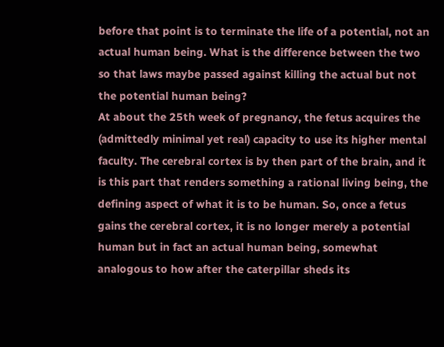before that point is to terminate the life of a potential, not an actual human being. What is the difference between the two so that laws maybe passed against killing the actual but not the potential human being?
At about the 25th week of pregnancy, the fetus acquires the (admittedly minimal yet real) capacity to use its higher mental faculty. The cerebral cortex is by then part of the brain, and it is this part that renders something a rational living being, the defining aspect of what it is to be human. So, once a fetus gains the cerebral cortex, it is no longer merely a potential human but in fact an actual human being, somewhat analogous to how after the caterpillar sheds its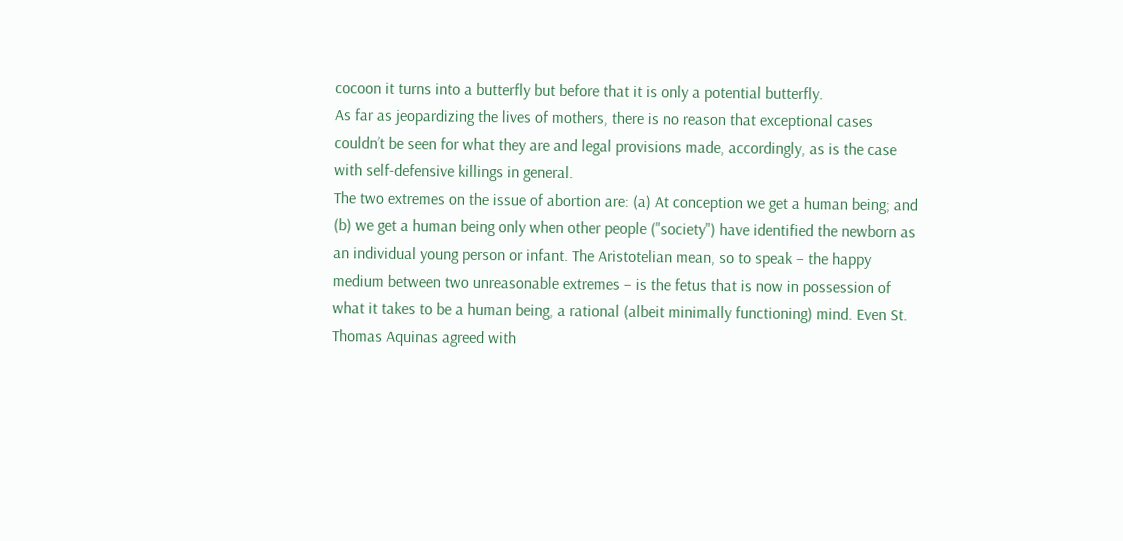cocoon it turns into a butterfly but before that it is only a potential butterfly.
As far as jeopardizing the lives of mothers, there is no reason that exceptional cases couldn’t be seen for what they are and legal provisions made, accordingly, as is the case with self-defensive killings in general.
The two extremes on the issue of abortion are: (a) At conception we get a human being; and (b) we get a human being only when other people ("society") have identified the newborn as an individual young person or infant. The Aristotelian mean, so to speak – the happy medium between two unreasonable extremes – is the fetus that is now in possession of what it takes to be a human being, a rational (albeit minimally functioning) mind. Even St. Thomas Aquinas agreed with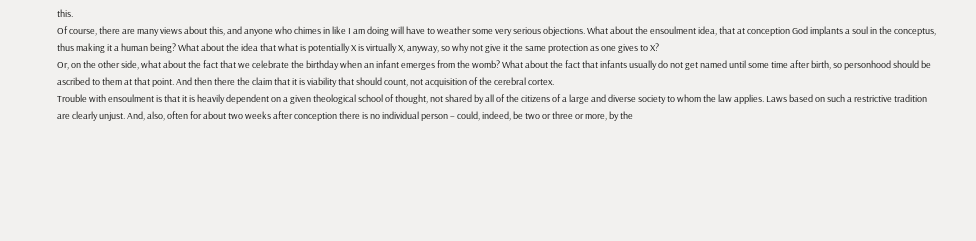this.
Of course, there are many views about this, and anyone who chimes in like I am doing will have to weather some very serious objections. What about the ensoulment idea, that at conception God implants a soul in the conceptus, thus making it a human being? What about the idea that what is potentially X is virtually X, anyway, so why not give it the same protection as one gives to X?
Or, on the other side, what about the fact that we celebrate the birthday when an infant emerges from the womb? What about the fact that infants usually do not get named until some time after birth, so personhood should be ascribed to them at that point. And then there the claim that it is viability that should count, not acquisition of the cerebral cortex.
Trouble with ensoulment is that it is heavily dependent on a given theological school of thought, not shared by all of the citizens of a large and diverse society to whom the law applies. Laws based on such a restrictive tradition are clearly unjust. And, also, often for about two weeks after conception there is no individual person – could, indeed, be two or three or more, by the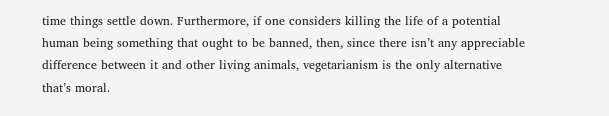time things settle down. Furthermore, if one considers killing the life of a potential human being something that ought to be banned, then, since there isn’t any appreciable difference between it and other living animals, vegetarianism is the only alternative that’s moral.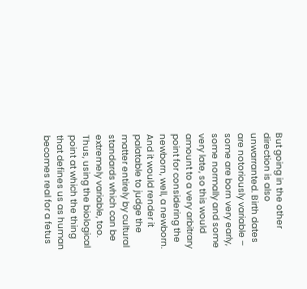But going in the other direction is also unwarranted. Birth dates are notoriously variable – some are born very early, some normally and some very late, so this would amount to a very arbitrary point for considering the newborn, well, a newborn. And it would render it palatable to judge the matter entirely by cultural standards which can be extremely variable, too.
Thus, using the biological point at which the thing that defines us as human becomes real for a fetus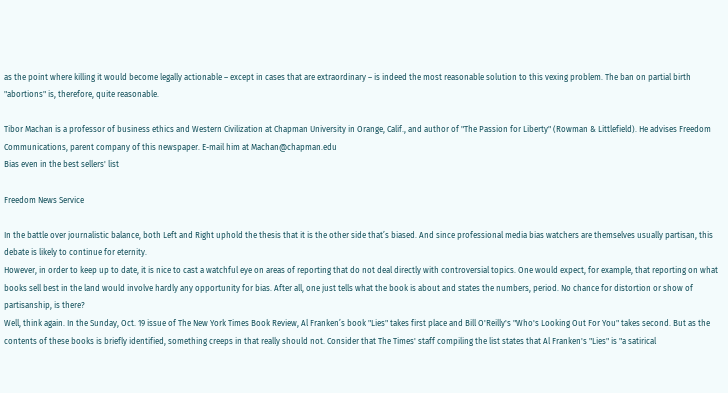as the point where killing it would become legally actionable – except in cases that are extraordinary – is indeed the most reasonable solution to this vexing problem. The ban on partial birth "abortions" is, therefore, quite reasonable.

Tibor Machan is a professor of business ethics and Western Civilization at Chapman University in Orange, Calif., and author of "The Passion for Liberty" (Rowman & Littlefield). He advises Freedom Communications, parent company of this newspaper. E-mail him at Machan@chapman.edu
Bias even in the best sellers' list

Freedom News Service

In the battle over journalistic balance, both Left and Right uphold the thesis that it is the other side that’s biased. And since professional media bias watchers are themselves usually partisan, this debate is likely to continue for eternity.
However, in order to keep up to date, it is nice to cast a watchful eye on areas of reporting that do not deal directly with controversial topics. One would expect, for example, that reporting on what books sell best in the land would involve hardly any opportunity for bias. After all, one just tells what the book is about and states the numbers, period. No chance for distortion or show of partisanship, is there?
Well, think again. In the Sunday, Oct. 19 issue of The New York Times Book Review, Al Franken’s book "Lies" takes first place and Bill O'Reilly's "Who's Looking Out For You" takes second. But as the contents of these books is briefly identified, something creeps in that really should not. Consider that The Times' staff compiling the list states that Al Franken's "Lies" is "a satirical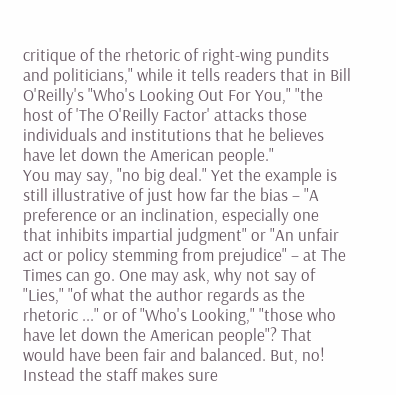critique of the rhetoric of right-wing pundits and politicians," while it tells readers that in Bill O'Reilly's "Who's Looking Out For You," "the host of 'The O'Reilly Factor' attacks those individuals and institutions that he believes have let down the American people."
You may say, "no big deal." Yet the example is still illustrative of just how far the bias – "A preference or an inclination, especially one that inhibits impartial judgment" or "An unfair act or policy stemming from prejudice" – at The Times can go. One may ask, why not say of "Lies," "of what the author regards as the rhetoric ..." or of "Who's Looking," "those who have let down the American people"? That would have been fair and balanced. But, no! Instead the staff makes sure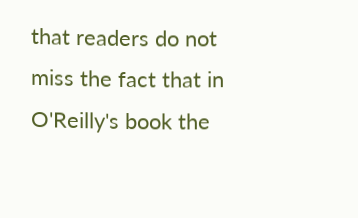that readers do not miss the fact that in O'Reilly's book the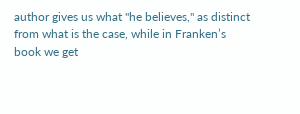author gives us what "he believes," as distinct from what is the case, while in Franken’s book we get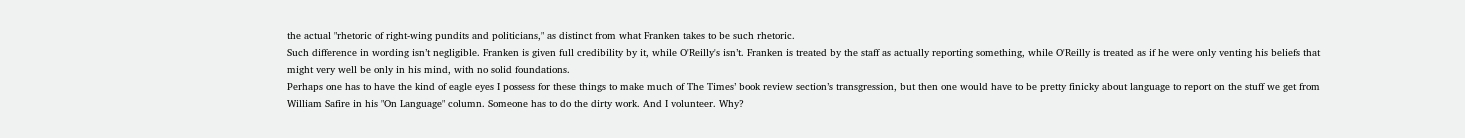the actual "rhetoric of right-wing pundits and politicians," as distinct from what Franken takes to be such rhetoric.
Such difference in wording isn’t negligible. Franken is given full credibility by it, while O'Reilly's isn’t. Franken is treated by the staff as actually reporting something, while O'Reilly is treated as if he were only venting his beliefs that might very well be only in his mind, with no solid foundations.
Perhaps one has to have the kind of eagle eyes I possess for these things to make much of The Times’ book review section’s transgression, but then one would have to be pretty finicky about language to report on the stuff we get from William Safire in his "On Language" column. Someone has to do the dirty work. And I volunteer. Why?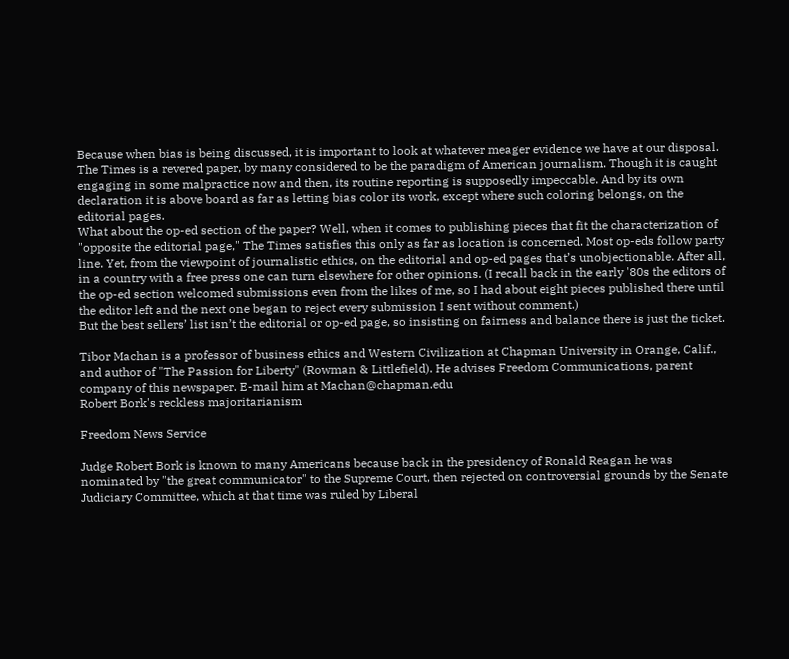Because when bias is being discussed, it is important to look at whatever meager evidence we have at our disposal. The Times is a revered paper, by many considered to be the paradigm of American journalism. Though it is caught engaging in some malpractice now and then, its routine reporting is supposedly impeccable. And by its own declaration it is above board as far as letting bias color its work, except where such coloring belongs, on the editorial pages.
What about the op-ed section of the paper? Well, when it comes to publishing pieces that fit the characterization of "opposite the editorial page," The Times satisfies this only as far as location is concerned. Most op-eds follow party line. Yet, from the viewpoint of journalistic ethics, on the editorial and op-ed pages that’s unobjectionable. After all, in a country with a free press one can turn elsewhere for other opinions. (I recall back in the early '80s the editors of the op-ed section welcomed submissions even from the likes of me, so I had about eight pieces published there until the editor left and the next one began to reject every submission I sent without comment.)
But the best sellers’ list isn’t the editorial or op-ed page, so insisting on fairness and balance there is just the ticket.

Tibor Machan is a professor of business ethics and Western Civilization at Chapman University in Orange, Calif., and author of "The Passion for Liberty" (Rowman & Littlefield). He advises Freedom Communications, parent company of this newspaper. E-mail him at Machan@chapman.edu
Robert Bork's reckless majoritarianism

Freedom News Service

Judge Robert Bork is known to many Americans because back in the presidency of Ronald Reagan he was nominated by "the great communicator" to the Supreme Court, then rejected on controversial grounds by the Senate Judiciary Committee, which at that time was ruled by Liberal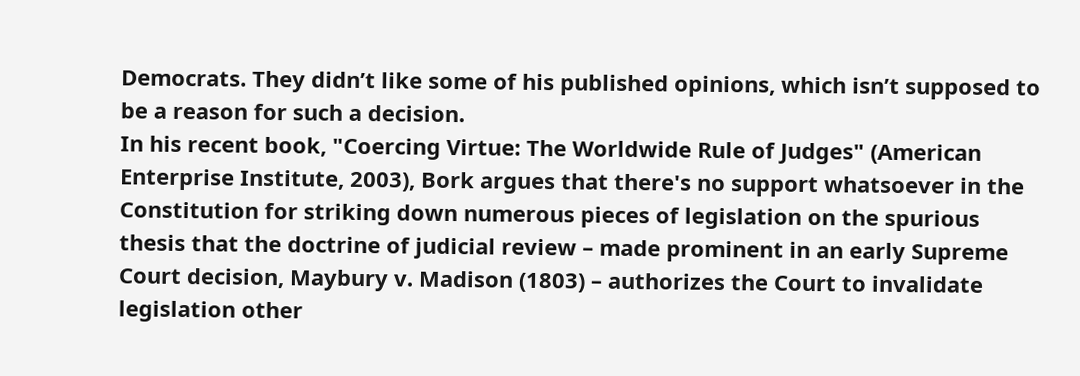Democrats. They didn’t like some of his published opinions, which isn’t supposed to be a reason for such a decision.
In his recent book, "Coercing Virtue: The Worldwide Rule of Judges" (American Enterprise Institute, 2003), Bork argues that there's no support whatsoever in the Constitution for striking down numerous pieces of legislation on the spurious thesis that the doctrine of judicial review – made prominent in an early Supreme Court decision, Maybury v. Madison (1803) – authorizes the Court to invalidate legislation other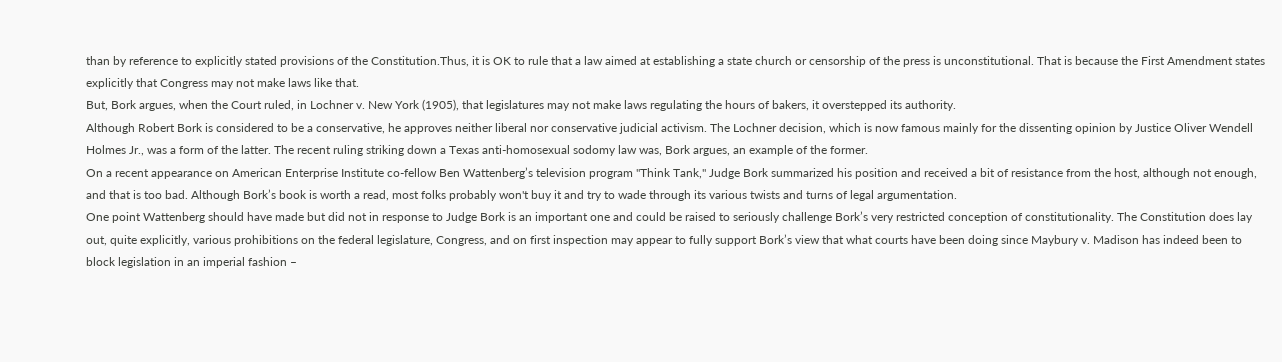than by reference to explicitly stated provisions of the Constitution.Thus, it is OK to rule that a law aimed at establishing a state church or censorship of the press is unconstitutional. That is because the First Amendment states explicitly that Congress may not make laws like that.
But, Bork argues, when the Court ruled, in Lochner v. New York (1905), that legislatures may not make laws regulating the hours of bakers, it overstepped its authority.
Although Robert Bork is considered to be a conservative, he approves neither liberal nor conservative judicial activism. The Lochner decision, which is now famous mainly for the dissenting opinion by Justice Oliver Wendell Holmes Jr., was a form of the latter. The recent ruling striking down a Texas anti-homosexual sodomy law was, Bork argues, an example of the former.
On a recent appearance on American Enterprise Institute co-fellow Ben Wattenberg’s television program "Think Tank," Judge Bork summarized his position and received a bit of resistance from the host, although not enough, and that is too bad. Although Bork’s book is worth a read, most folks probably won't buy it and try to wade through its various twists and turns of legal argumentation.
One point Wattenberg should have made but did not in response to Judge Bork is an important one and could be raised to seriously challenge Bork’s very restricted conception of constitutionality. The Constitution does lay out, quite explicitly, various prohibitions on the federal legislature, Congress, and on first inspection may appear to fully support Bork’s view that what courts have been doing since Maybury v. Madison has indeed been to block legislation in an imperial fashion –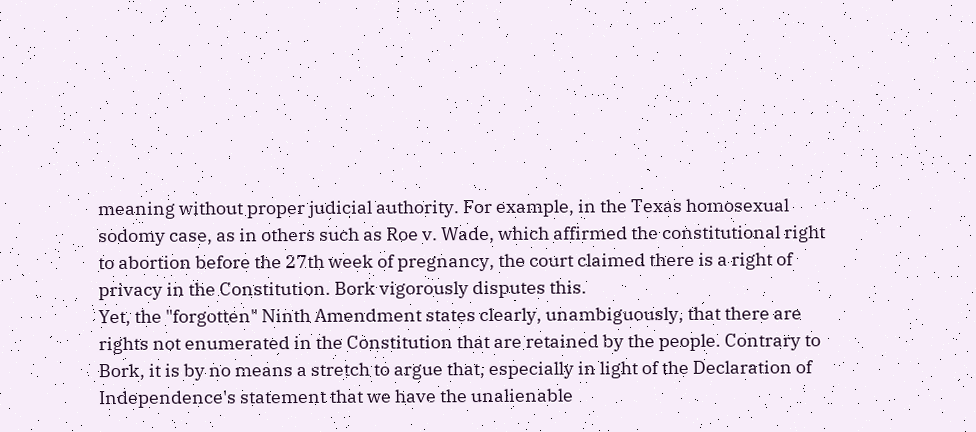meaning without proper judicial authority. For example, in the Texas homosexual sodomy case, as in others such as Roe v. Wade, which affirmed the constitutional right to abortion before the 27th week of pregnancy, the court claimed there is a right of privacy in the Constitution. Bork vigorously disputes this.
Yet, the "forgotten" Ninth Amendment states clearly, unambiguously, that there are rights not enumerated in the Constitution that are retained by the people. Contrary to Bork, it is by no means a stretch to argue that, especially in light of the Declaration of Independence's statement that we have the unalienable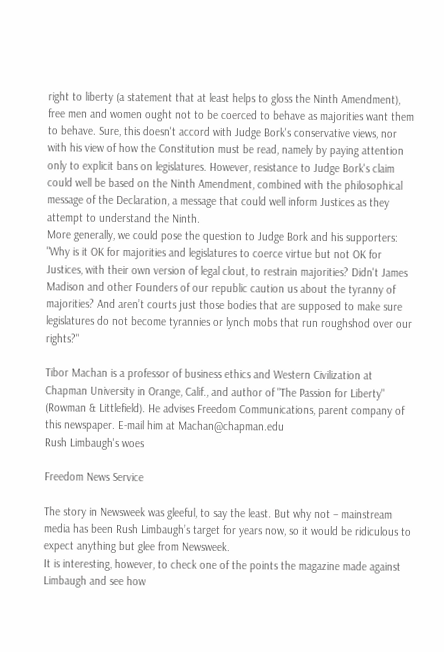right to liberty (a statement that at least helps to gloss the Ninth Amendment), free men and women ought not to be coerced to behave as majorities want them to behave. Sure, this doesn't accord with Judge Bork's conservative views, nor with his view of how the Constitution must be read, namely by paying attention only to explicit bans on legislatures. However, resistance to Judge Bork's claim could well be based on the Ninth Amendment, combined with the philosophical message of the Declaration, a message that could well inform Justices as they attempt to understand the Ninth.
More generally, we could pose the question to Judge Bork and his supporters: "Why is it OK for majorities and legislatures to coerce virtue but not OK for Justices, with their own version of legal clout, to restrain majorities? Didn't James Madison and other Founders of our republic caution us about the tyranny of majorities? And aren’t courts just those bodies that are supposed to make sure legislatures do not become tyrannies or lynch mobs that run roughshod over our rights?"

Tibor Machan is a professor of business ethics and Western Civilization at Chapman University in Orange, Calif., and author of "The Passion for Liberty" (Rowman & Littlefield). He advises Freedom Communications, parent company of this newspaper. E-mail him at Machan@chapman.edu
Rush Limbaugh's woes

Freedom News Service

The story in Newsweek was gleeful, to say the least. But why not – mainstream media has been Rush Limbaugh’s target for years now, so it would be ridiculous to expect anything but glee from Newsweek.
It is interesting, however, to check one of the points the magazine made against Limbaugh and see how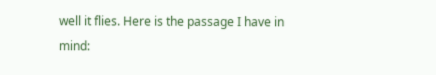well it flies. Here is the passage I have in mind: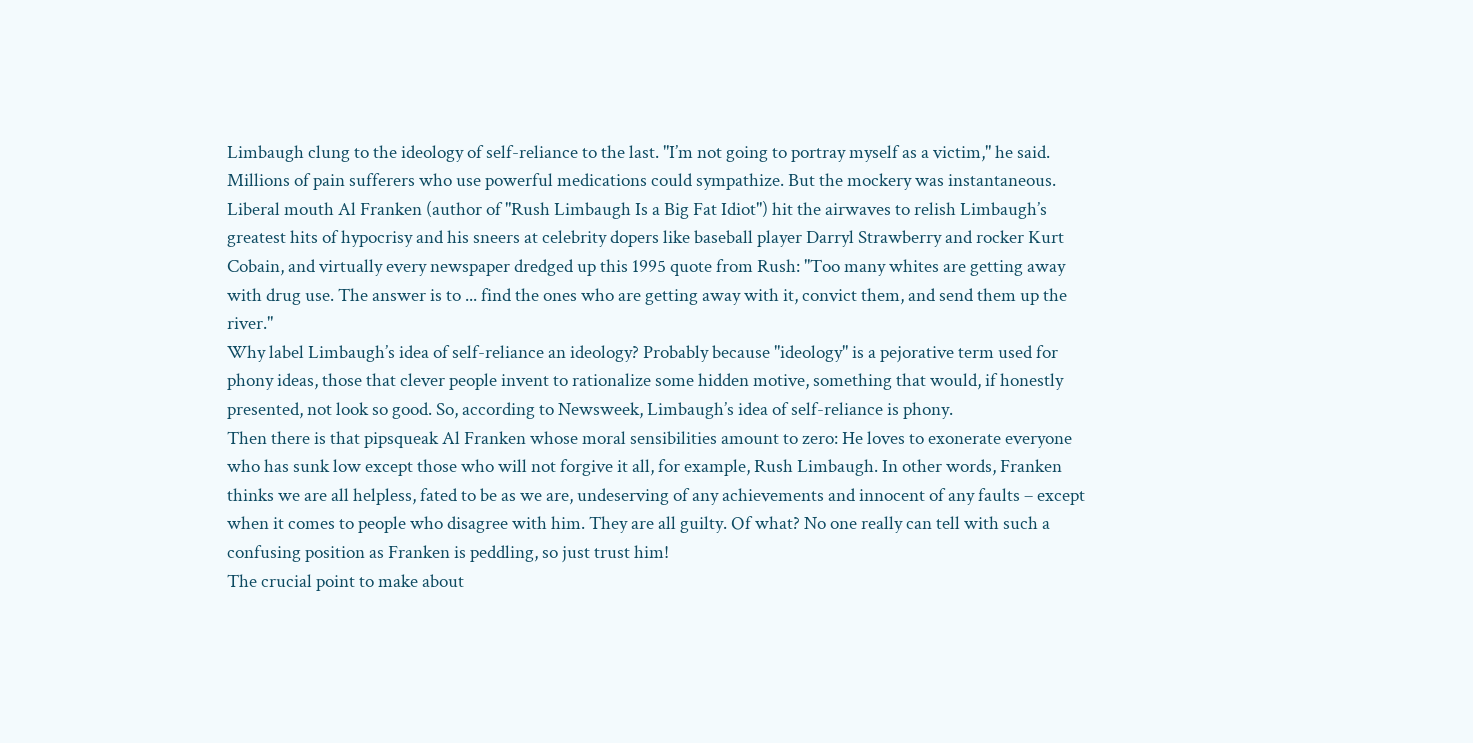Limbaugh clung to the ideology of self-reliance to the last. "I’m not going to portray myself as a victim," he said. Millions of pain sufferers who use powerful medications could sympathize. But the mockery was instantaneous. Liberal mouth Al Franken (author of "Rush Limbaugh Is a Big Fat Idiot") hit the airwaves to relish Limbaugh’s greatest hits of hypocrisy and his sneers at celebrity dopers like baseball player Darryl Strawberry and rocker Kurt Cobain, and virtually every newspaper dredged up this 1995 quote from Rush: "Too many whites are getting away with drug use. The answer is to ... find the ones who are getting away with it, convict them, and send them up the river."
Why label Limbaugh’s idea of self-reliance an ideology? Probably because "ideology" is a pejorative term used for phony ideas, those that clever people invent to rationalize some hidden motive, something that would, if honestly presented, not look so good. So, according to Newsweek, Limbaugh’s idea of self-reliance is phony.
Then there is that pipsqueak Al Franken whose moral sensibilities amount to zero: He loves to exonerate everyone who has sunk low except those who will not forgive it all, for example, Rush Limbaugh. In other words, Franken thinks we are all helpless, fated to be as we are, undeserving of any achievements and innocent of any faults – except when it comes to people who disagree with him. They are all guilty. Of what? No one really can tell with such a confusing position as Franken is peddling, so just trust him!
The crucial point to make about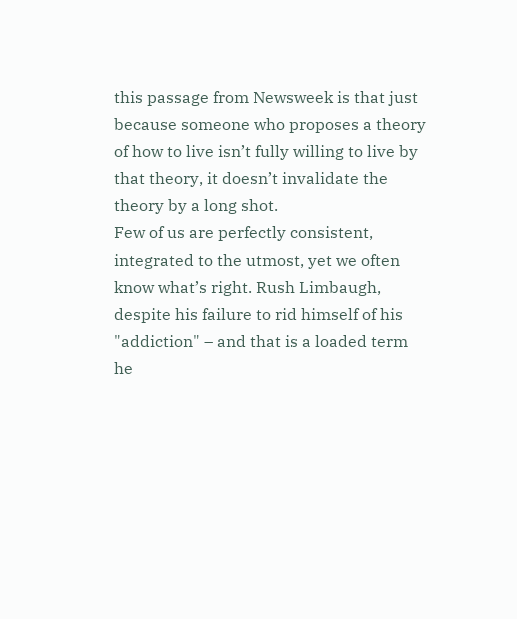this passage from Newsweek is that just because someone who proposes a theory of how to live isn’t fully willing to live by that theory, it doesn’t invalidate the theory by a long shot.
Few of us are perfectly consistent, integrated to the utmost, yet we often know what’s right. Rush Limbaugh, despite his failure to rid himself of his "addiction" – and that is a loaded term he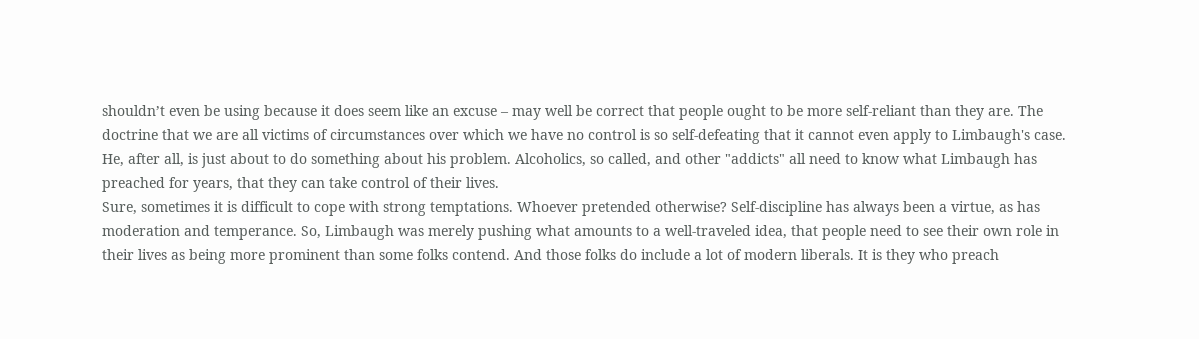shouldn’t even be using because it does seem like an excuse – may well be correct that people ought to be more self-reliant than they are. The doctrine that we are all victims of circumstances over which we have no control is so self-defeating that it cannot even apply to Limbaugh's case. He, after all, is just about to do something about his problem. Alcoholics, so called, and other "addicts" all need to know what Limbaugh has preached for years, that they can take control of their lives.
Sure, sometimes it is difficult to cope with strong temptations. Whoever pretended otherwise? Self-discipline has always been a virtue, as has moderation and temperance. So, Limbaugh was merely pushing what amounts to a well-traveled idea, that people need to see their own role in their lives as being more prominent than some folks contend. And those folks do include a lot of modern liberals. It is they who preach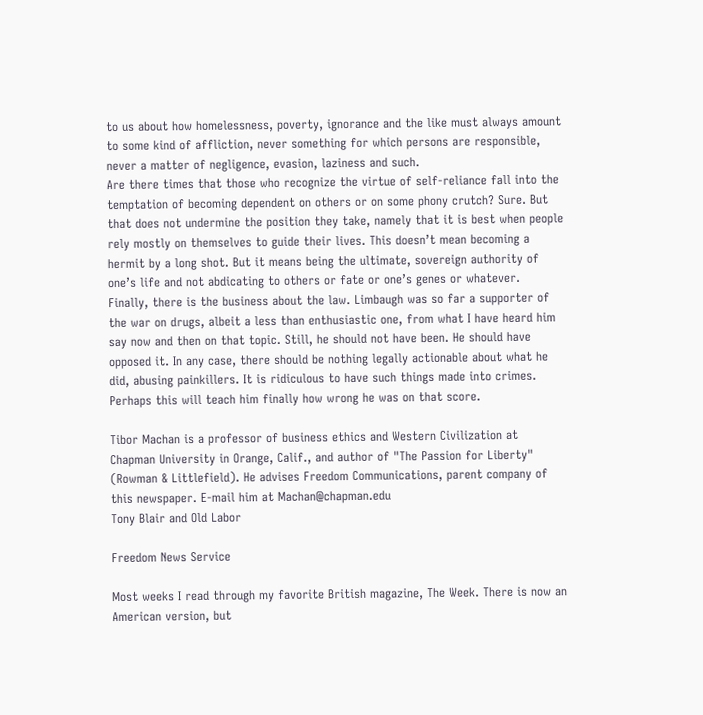to us about how homelessness, poverty, ignorance and the like must always amount to some kind of affliction, never something for which persons are responsible, never a matter of negligence, evasion, laziness and such.
Are there times that those who recognize the virtue of self-reliance fall into the temptation of becoming dependent on others or on some phony crutch? Sure. But that does not undermine the position they take, namely that it is best when people rely mostly on themselves to guide their lives. This doesn’t mean becoming a hermit by a long shot. But it means being the ultimate, sovereign authority of one’s life and not abdicating to others or fate or one’s genes or whatever.
Finally, there is the business about the law. Limbaugh was so far a supporter of the war on drugs, albeit a less than enthusiastic one, from what I have heard him say now and then on that topic. Still, he should not have been. He should have opposed it. In any case, there should be nothing legally actionable about what he did, abusing painkillers. It is ridiculous to have such things made into crimes. Perhaps this will teach him finally how wrong he was on that score.

Tibor Machan is a professor of business ethics and Western Civilization at Chapman University in Orange, Calif., and author of "The Passion for Liberty" (Rowman & Littlefield). He advises Freedom Communications, parent company of this newspaper. E-mail him at Machan@chapman.edu
Tony Blair and Old Labor

Freedom News Service

Most weeks I read through my favorite British magazine, The Week. There is now an American version, but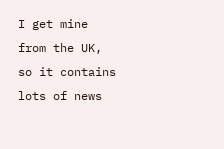I get mine from the UK, so it contains lots of news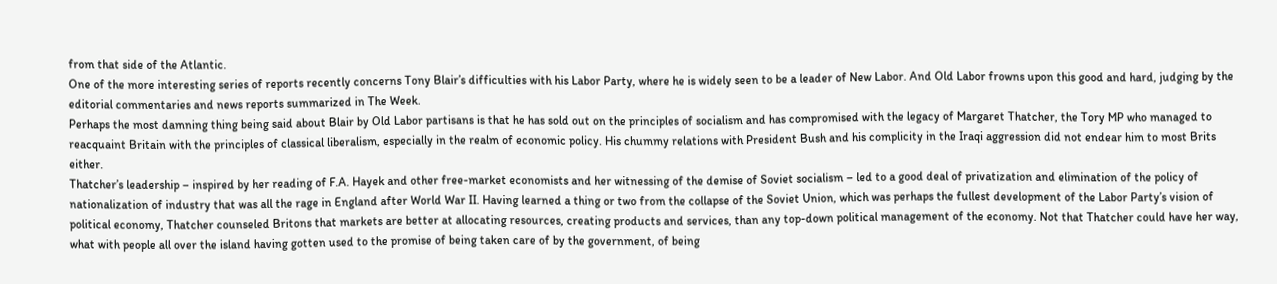from that side of the Atlantic.
One of the more interesting series of reports recently concerns Tony Blair’s difficulties with his Labor Party, where he is widely seen to be a leader of New Labor. And Old Labor frowns upon this good and hard, judging by the editorial commentaries and news reports summarized in The Week.
Perhaps the most damning thing being said about Blair by Old Labor partisans is that he has sold out on the principles of socialism and has compromised with the legacy of Margaret Thatcher, the Tory MP who managed to reacquaint Britain with the principles of classical liberalism, especially in the realm of economic policy. His chummy relations with President Bush and his complicity in the Iraqi aggression did not endear him to most Brits either.
Thatcher’s leadership – inspired by her reading of F.A. Hayek and other free-market economists and her witnessing of the demise of Soviet socialism – led to a good deal of privatization and elimination of the policy of nationalization of industry that was all the rage in England after World War II. Having learned a thing or two from the collapse of the Soviet Union, which was perhaps the fullest development of the Labor Party’s vision of political economy, Thatcher counseled Britons that markets are better at allocating resources, creating products and services, than any top-down political management of the economy. Not that Thatcher could have her way, what with people all over the island having gotten used to the promise of being taken care of by the government, of being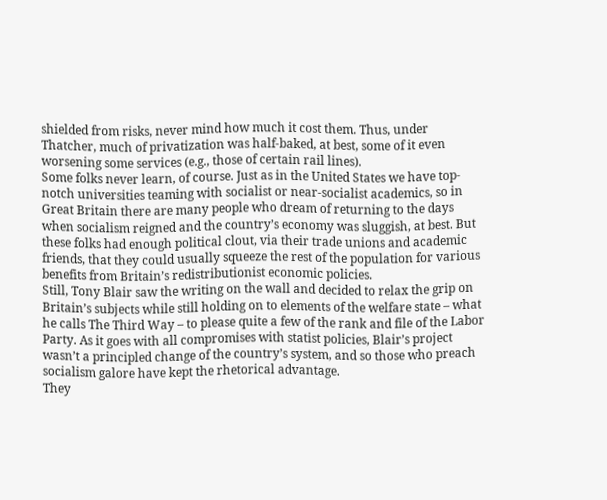shielded from risks, never mind how much it cost them. Thus, under Thatcher, much of privatization was half-baked, at best, some of it even worsening some services (e.g., those of certain rail lines).
Some folks never learn, of course. Just as in the United States we have top-notch universities teaming with socialist or near-socialist academics, so in Great Britain there are many people who dream of returning to the days when socialism reigned and the country’s economy was sluggish, at best. But these folks had enough political clout, via their trade unions and academic friends, that they could usually squeeze the rest of the population for various benefits from Britain’s redistributionist economic policies.
Still, Tony Blair saw the writing on the wall and decided to relax the grip on Britain’s subjects while still holding on to elements of the welfare state – what he calls The Third Way – to please quite a few of the rank and file of the Labor Party. As it goes with all compromises with statist policies, Blair’s project wasn’t a principled change of the country’s system, and so those who preach socialism galore have kept the rhetorical advantage.
They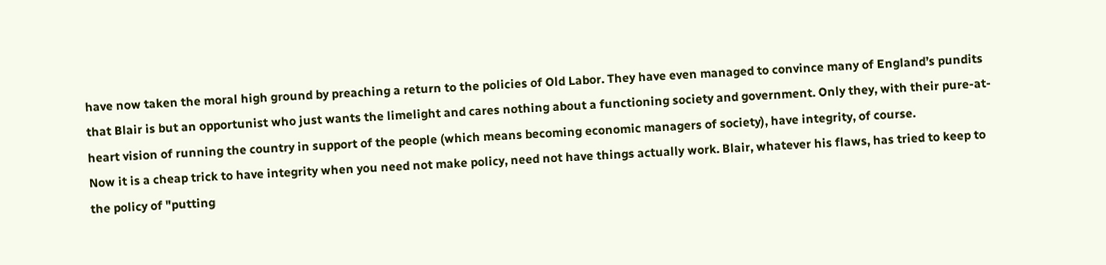have now taken the moral high ground by preaching a return to the policies of Old Labor. They have even managed to convince many of England’s pundits that Blair is but an opportunist who just wants the limelight and cares nothing about a functioning society and government. Only they, with their pure-at-heart vision of running the country in support of the people (which means becoming economic managers of society), have integrity, of course.
Now it is a cheap trick to have integrity when you need not make policy, need not have things actually work. Blair, whatever his flaws, has tried to keep to the policy of "putting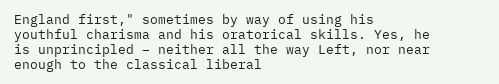England first," sometimes by way of using his youthful charisma and his oratorical skills. Yes, he is unprincipled – neither all the way Left, nor near enough to the classical liberal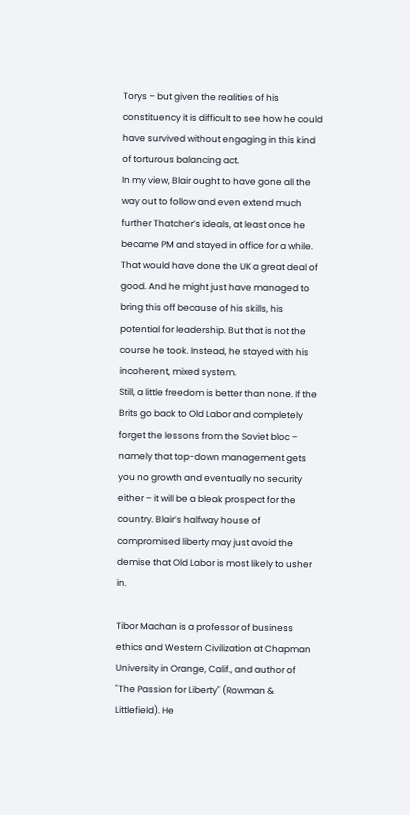Torys – but given the realities of his constituency it is difficult to see how he could have survived without engaging in this kind of torturous balancing act.
In my view, Blair ought to have gone all the way out to follow and even extend much further Thatcher’s ideals, at least once he became PM and stayed in office for a while. That would have done the UK a great deal of good. And he might just have managed to bring this off because of his skills, his potential for leadership. But that is not the course he took. Instead, he stayed with his incoherent, mixed system.
Still, a little freedom is better than none. If the Brits go back to Old Labor and completely forget the lessons from the Soviet bloc – namely that top-down management gets you no growth and eventually no security either – it will be a bleak prospect for the country. Blair’s halfway house of compromised liberty may just avoid the demise that Old Labor is most likely to usher in.

Tibor Machan is a professor of business ethics and Western Civilization at Chapman University in Orange, Calif., and author of "The Passion for Liberty" (Rowman & Littlefield). He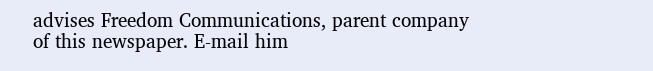advises Freedom Communications, parent company of this newspaper. E-mail him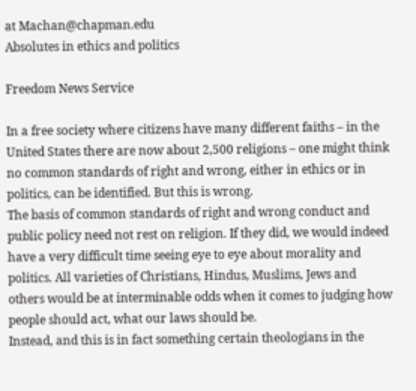at Machan@chapman.edu
Absolutes in ethics and politics

Freedom News Service

In a free society where citizens have many different faiths – in the United States there are now about 2,500 religions – one might think no common standards of right and wrong, either in ethics or in politics, can be identified. But this is wrong.
The basis of common standards of right and wrong conduct and public policy need not rest on religion. If they did, we would indeed have a very difficult time seeing eye to eye about morality and politics. All varieties of Christians, Hindus, Muslims, Jews and others would be at interminable odds when it comes to judging how people should act, what our laws should be.
Instead, and this is in fact something certain theologians in the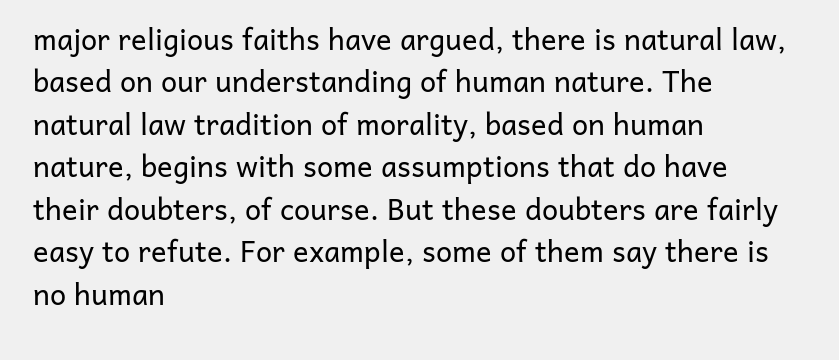major religious faiths have argued, there is natural law, based on our understanding of human nature. The natural law tradition of morality, based on human nature, begins with some assumptions that do have their doubters, of course. But these doubters are fairly easy to refute. For example, some of them say there is no human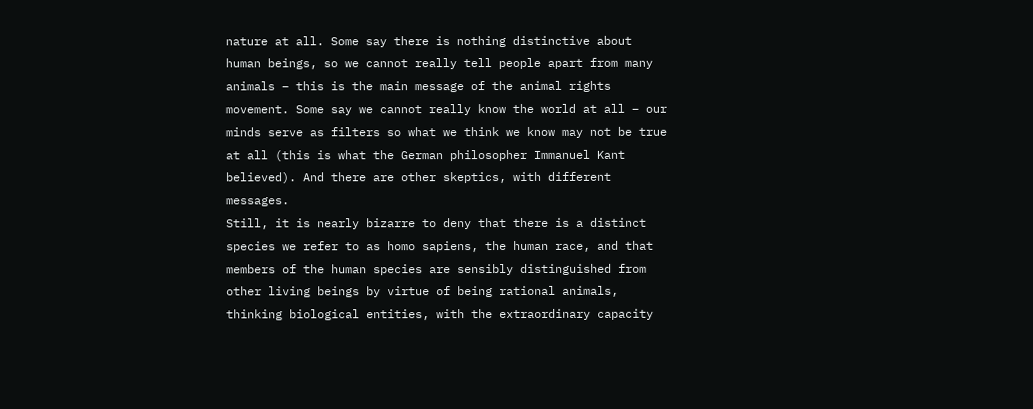nature at all. Some say there is nothing distinctive about human beings, so we cannot really tell people apart from many animals – this is the main message of the animal rights movement. Some say we cannot really know the world at all – our minds serve as filters so what we think we know may not be true at all (this is what the German philosopher Immanuel Kant believed). And there are other skeptics, with different messages.
Still, it is nearly bizarre to deny that there is a distinct species we refer to as homo sapiens, the human race, and that members of the human species are sensibly distinguished from other living beings by virtue of being rational animals, thinking biological entities, with the extraordinary capacity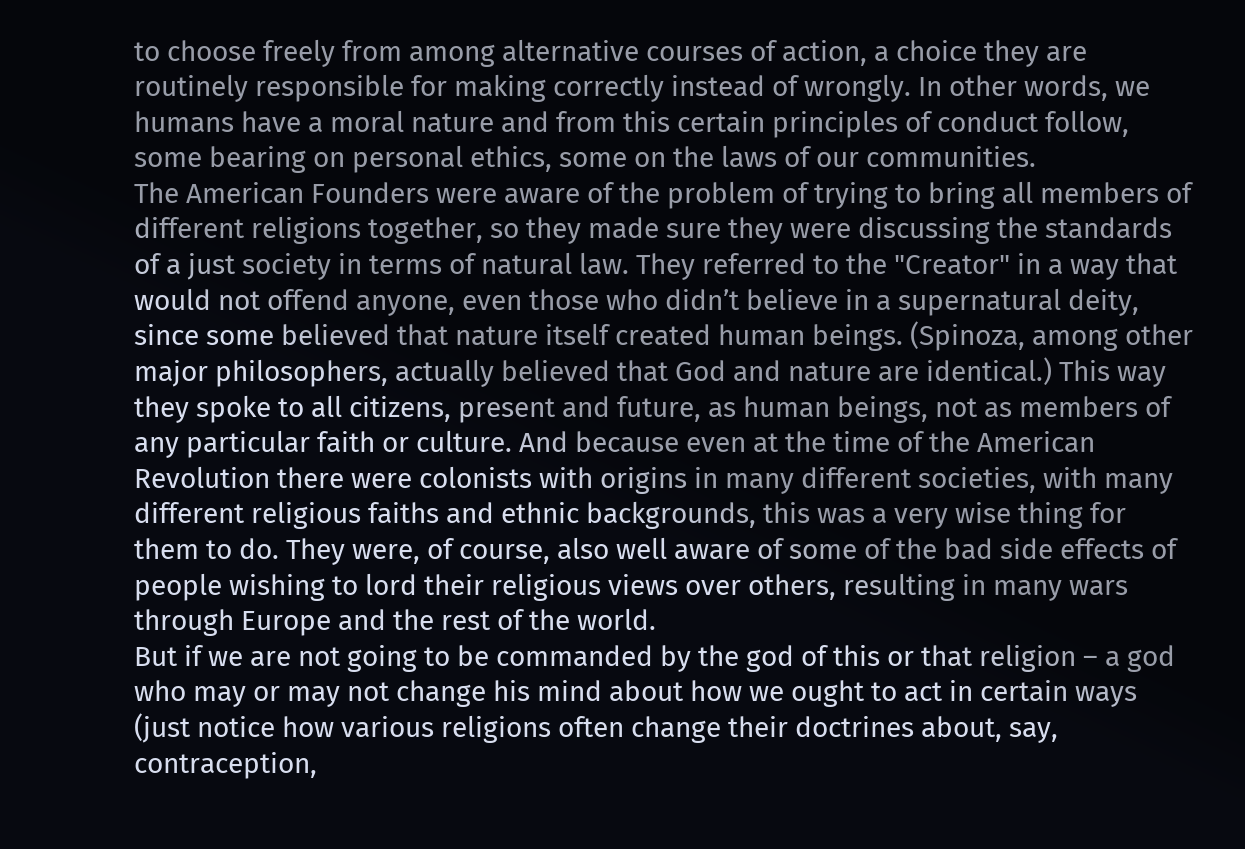to choose freely from among alternative courses of action, a choice they are routinely responsible for making correctly instead of wrongly. In other words, we humans have a moral nature and from this certain principles of conduct follow, some bearing on personal ethics, some on the laws of our communities.
The American Founders were aware of the problem of trying to bring all members of different religions together, so they made sure they were discussing the standards of a just society in terms of natural law. They referred to the "Creator" in a way that would not offend anyone, even those who didn’t believe in a supernatural deity, since some believed that nature itself created human beings. (Spinoza, among other major philosophers, actually believed that God and nature are identical.) This way they spoke to all citizens, present and future, as human beings, not as members of any particular faith or culture. And because even at the time of the American Revolution there were colonists with origins in many different societies, with many different religious faiths and ethnic backgrounds, this was a very wise thing for them to do. They were, of course, also well aware of some of the bad side effects of people wishing to lord their religious views over others, resulting in many wars through Europe and the rest of the world.
But if we are not going to be commanded by the god of this or that religion – a god who may or may not change his mind about how we ought to act in certain ways (just notice how various religions often change their doctrines about, say, contraception,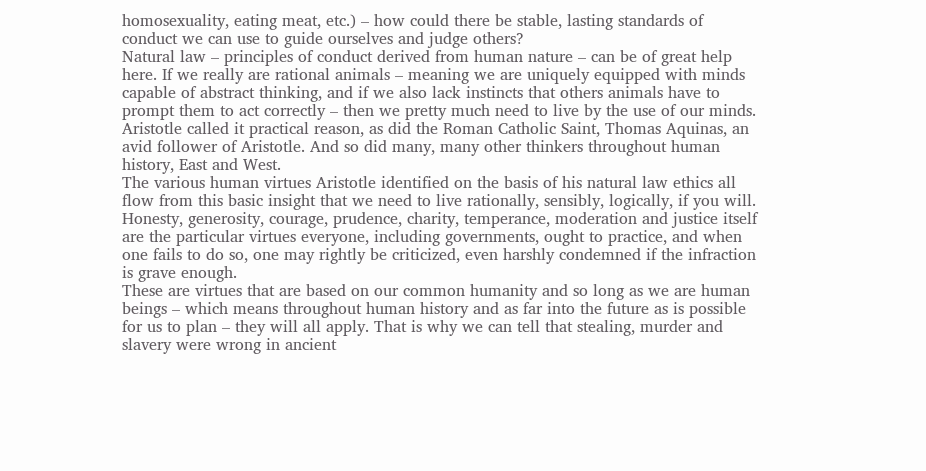homosexuality, eating meat, etc.) – how could there be stable, lasting standards of conduct we can use to guide ourselves and judge others?
Natural law – principles of conduct derived from human nature – can be of great help here. If we really are rational animals – meaning we are uniquely equipped with minds capable of abstract thinking, and if we also lack instincts that others animals have to prompt them to act correctly – then we pretty much need to live by the use of our minds. Aristotle called it practical reason, as did the Roman Catholic Saint, Thomas Aquinas, an avid follower of Aristotle. And so did many, many other thinkers throughout human history, East and West.
The various human virtues Aristotle identified on the basis of his natural law ethics all flow from this basic insight that we need to live rationally, sensibly, logically, if you will. Honesty, generosity, courage, prudence, charity, temperance, moderation and justice itself are the particular virtues everyone, including governments, ought to practice, and when one fails to do so, one may rightly be criticized, even harshly condemned if the infraction is grave enough.
These are virtues that are based on our common humanity and so long as we are human beings – which means throughout human history and as far into the future as is possible for us to plan – they will all apply. That is why we can tell that stealing, murder and slavery were wrong in ancient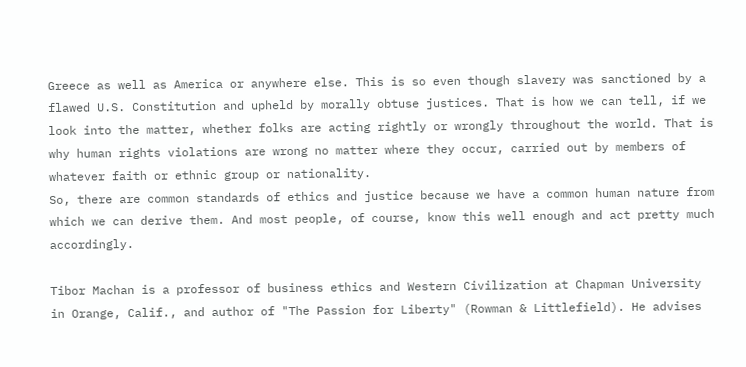Greece as well as America or anywhere else. This is so even though slavery was sanctioned by a flawed U.S. Constitution and upheld by morally obtuse justices. That is how we can tell, if we look into the matter, whether folks are acting rightly or wrongly throughout the world. That is why human rights violations are wrong no matter where they occur, carried out by members of whatever faith or ethnic group or nationality.
So, there are common standards of ethics and justice because we have a common human nature from which we can derive them. And most people, of course, know this well enough and act pretty much accordingly.

Tibor Machan is a professor of business ethics and Western Civilization at Chapman University in Orange, Calif., and author of "The Passion for Liberty" (Rowman & Littlefield). He advises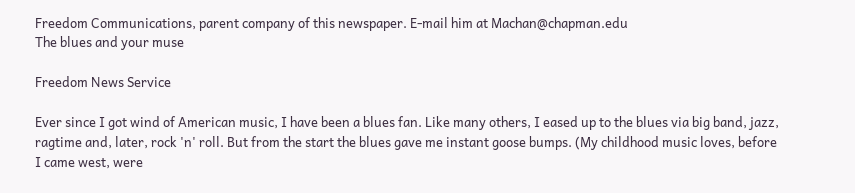Freedom Communications, parent company of this newspaper. E-mail him at Machan@chapman.edu
The blues and your muse

Freedom News Service

Ever since I got wind of American music, I have been a blues fan. Like many others, I eased up to the blues via big band, jazz, ragtime and, later, rock 'n' roll. But from the start the blues gave me instant goose bumps. (My childhood music loves, before I came west, were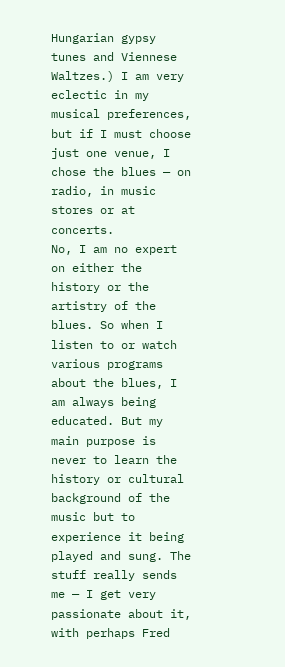Hungarian gypsy tunes and Viennese Waltzes.) I am very eclectic in my musical preferences, but if I must choose just one venue, I chose the blues — on radio, in music stores or at concerts.
No, I am no expert on either the history or the artistry of the blues. So when I listen to or watch various programs about the blues, I am always being educated. But my main purpose is never to learn the history or cultural background of the music but to experience it being played and sung. The stuff really sends me — I get very passionate about it, with perhaps Fred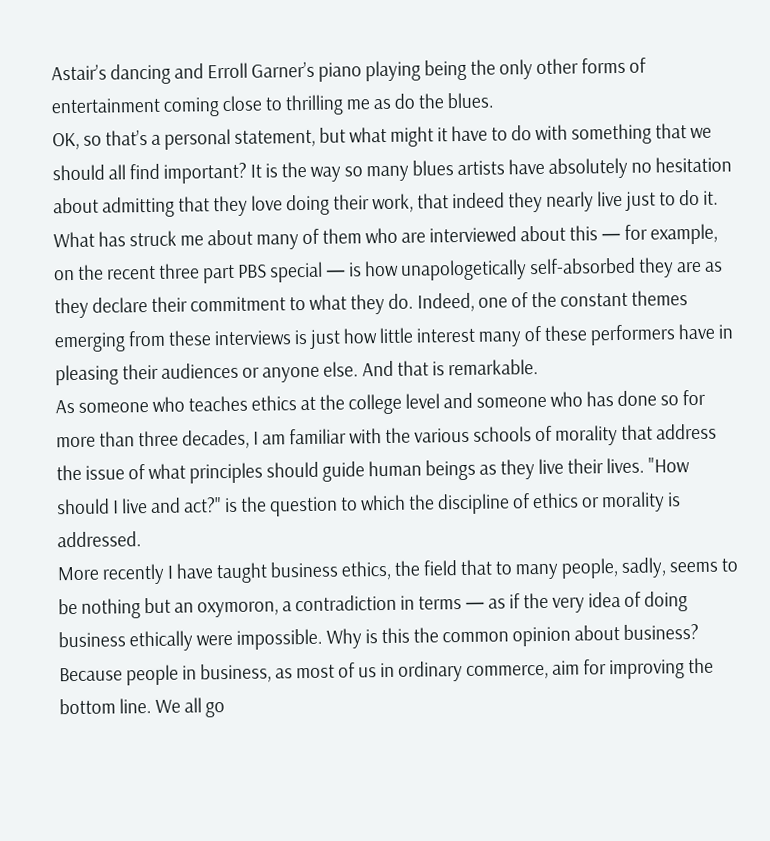Astair’s dancing and Erroll Garner’s piano playing being the only other forms of entertainment coming close to thrilling me as do the blues.
OK, so that’s a personal statement, but what might it have to do with something that we should all find important? It is the way so many blues artists have absolutely no hesitation about admitting that they love doing their work, that indeed they nearly live just to do it. What has struck me about many of them who are interviewed about this — for example, on the recent three part PBS special — is how unapologetically self-absorbed they are as they declare their commitment to what they do. Indeed, one of the constant themes emerging from these interviews is just how little interest many of these performers have in pleasing their audiences or anyone else. And that is remarkable.
As someone who teaches ethics at the college level and someone who has done so for more than three decades, I am familiar with the various schools of morality that address the issue of what principles should guide human beings as they live their lives. "How should I live and act?" is the question to which the discipline of ethics or morality is addressed.
More recently I have taught business ethics, the field that to many people, sadly, seems to be nothing but an oxymoron, a contradiction in terms — as if the very idea of doing business ethically were impossible. Why is this the common opinion about business?
Because people in business, as most of us in ordinary commerce, aim for improving the bottom line. We all go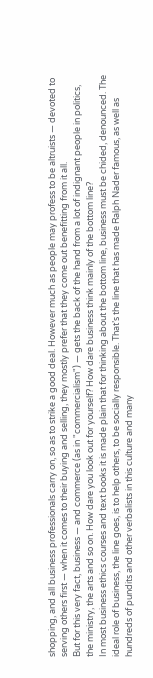shopping, and all business professionals carry on, so as to strike a good deal. However much as people may profess to be altruists — devoted to serving others first — when it comes to their buying and selling, they mostly prefer that they come out benefitting from it all.
But for this very fact, business — and commerce (as in "commercialism") — gets the back of the hand from a lot of indignant people in politics, the ministry, the arts and so on. How dare you look out for yourself? How dare business think mainly of the bottom line?
In most business ethics courses and text books it is made plain that for thinking about the bottom line, business must be chided, denounced. The ideal role of business, the line goes, is to help others, to be socially responsible. That’s the line that has made Ralph Nader famous, as well as hundreds of pundits and other verbalists in this culture and many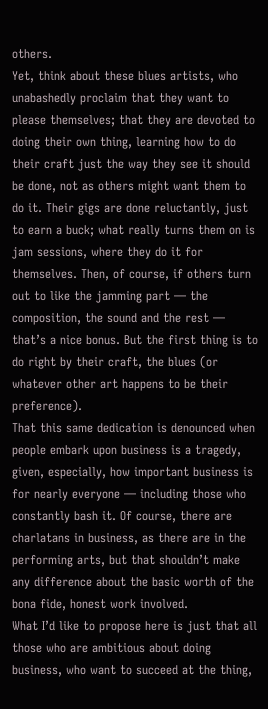others.
Yet, think about these blues artists, who unabashedly proclaim that they want to please themselves; that they are devoted to doing their own thing, learning how to do their craft just the way they see it should be done, not as others might want them to do it. Their gigs are done reluctantly, just to earn a buck; what really turns them on is jam sessions, where they do it for themselves. Then, of course, if others turn out to like the jamming part — the composition, the sound and the rest — that’s a nice bonus. But the first thing is to do right by their craft, the blues (or whatever other art happens to be their preference).
That this same dedication is denounced when people embark upon business is a tragedy, given, especially, how important business is for nearly everyone — including those who constantly bash it. Of course, there are charlatans in business, as there are in the performing arts, but that shouldn’t make any difference about the basic worth of the bona fide, honest work involved.
What I’d like to propose here is just that all those who are ambitious about doing business, who want to succeed at the thing,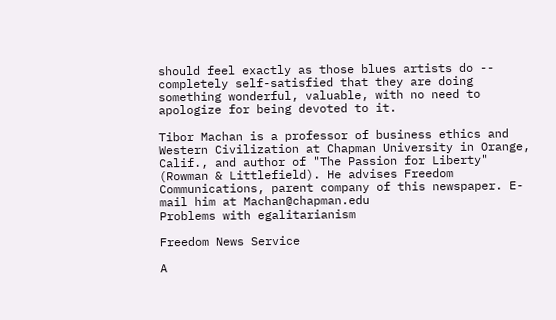should feel exactly as those blues artists do -- completely self-satisfied that they are doing something wonderful, valuable, with no need to apologize for being devoted to it.

Tibor Machan is a professor of business ethics and Western Civilization at Chapman University in Orange, Calif., and author of "The Passion for Liberty" (Rowman & Littlefield). He advises Freedom Communications, parent company of this newspaper. E-mail him at Machan@chapman.edu
Problems with egalitarianism

Freedom News Service

A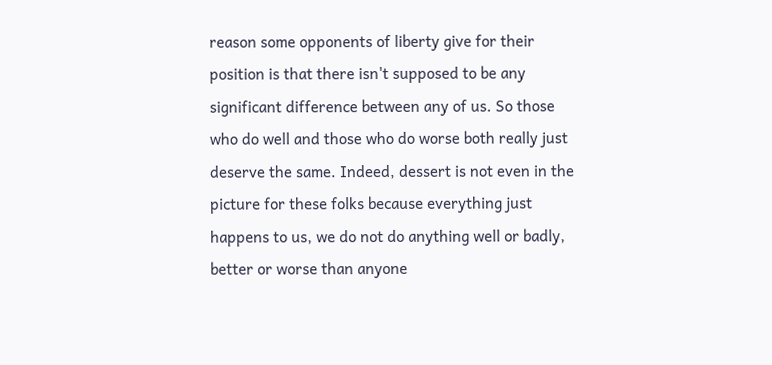reason some opponents of liberty give for their position is that there isn't supposed to be any significant difference between any of us. So those who do well and those who do worse both really just deserve the same. Indeed, dessert is not even in the picture for these folks because everything just happens to us, we do not do anything well or badly, better or worse than anyone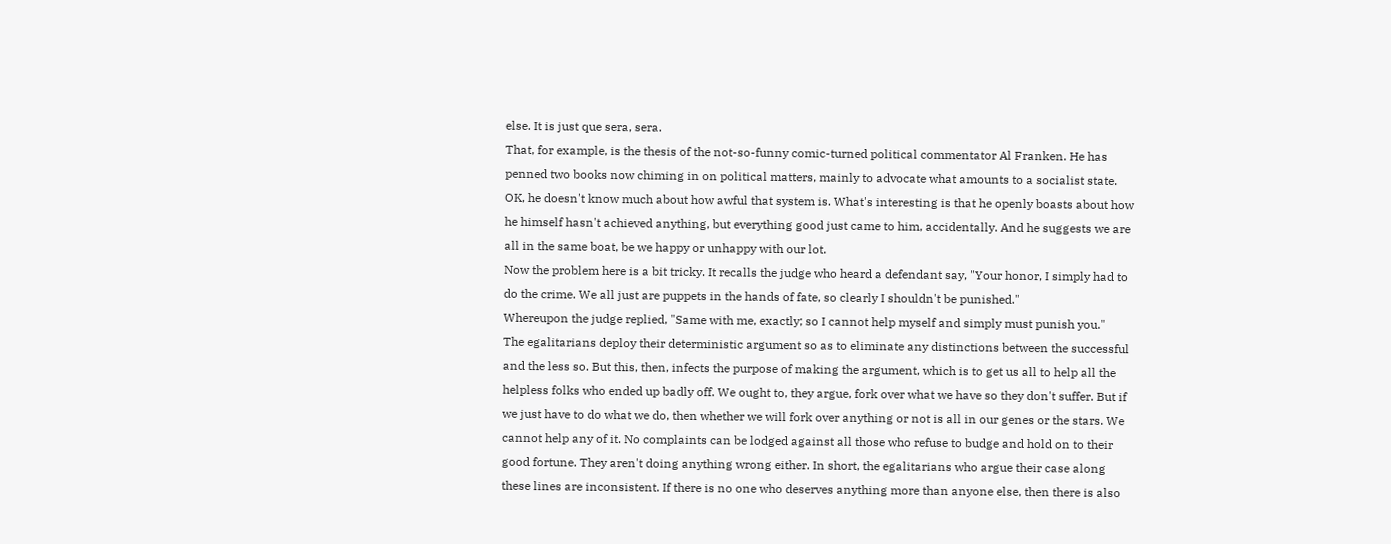else. It is just que sera, sera.
That, for example, is the thesis of the not-so-funny comic-turned political commentator Al Franken. He has penned two books now chiming in on political matters, mainly to advocate what amounts to a socialist state.
OK, he doesn't know much about how awful that system is. What's interesting is that he openly boasts about how he himself hasn't achieved anything, but everything good just came to him, accidentally. And he suggests we are all in the same boat, be we happy or unhappy with our lot.
Now the problem here is a bit tricky. It recalls the judge who heard a defendant say, "Your honor, I simply had to do the crime. We all just are puppets in the hands of fate, so clearly I shouldn't be punished."
Whereupon the judge replied, "Same with me, exactly; so I cannot help myself and simply must punish you."
The egalitarians deploy their deterministic argument so as to eliminate any distinctions between the successful and the less so. But this, then, infects the purpose of making the argument, which is to get us all to help all the helpless folks who ended up badly off. We ought to, they argue, fork over what we have so they don't suffer. But if we just have to do what we do, then whether we will fork over anything or not is all in our genes or the stars. We cannot help any of it. No complaints can be lodged against all those who refuse to budge and hold on to their good fortune. They aren't doing anything wrong either. In short, the egalitarians who argue their case along these lines are inconsistent. If there is no one who deserves anything more than anyone else, then there is also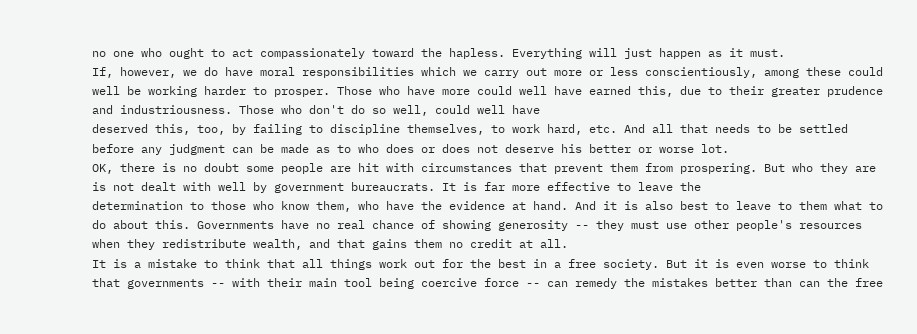no one who ought to act compassionately toward the hapless. Everything will just happen as it must.
If, however, we do have moral responsibilities which we carry out more or less conscientiously, among these could well be working harder to prosper. Those who have more could well have earned this, due to their greater prudence and industriousness. Those who don't do so well, could well have
deserved this, too, by failing to discipline themselves, to work hard, etc. And all that needs to be settled before any judgment can be made as to who does or does not deserve his better or worse lot.
OK, there is no doubt some people are hit with circumstances that prevent them from prospering. But who they are is not dealt with well by government bureaucrats. It is far more effective to leave the
determination to those who know them, who have the evidence at hand. And it is also best to leave to them what to do about this. Governments have no real chance of showing generosity -- they must use other people's resources when they redistribute wealth, and that gains them no credit at all.
It is a mistake to think that all things work out for the best in a free society. But it is even worse to think that governments -- with their main tool being coercive force -- can remedy the mistakes better than can the free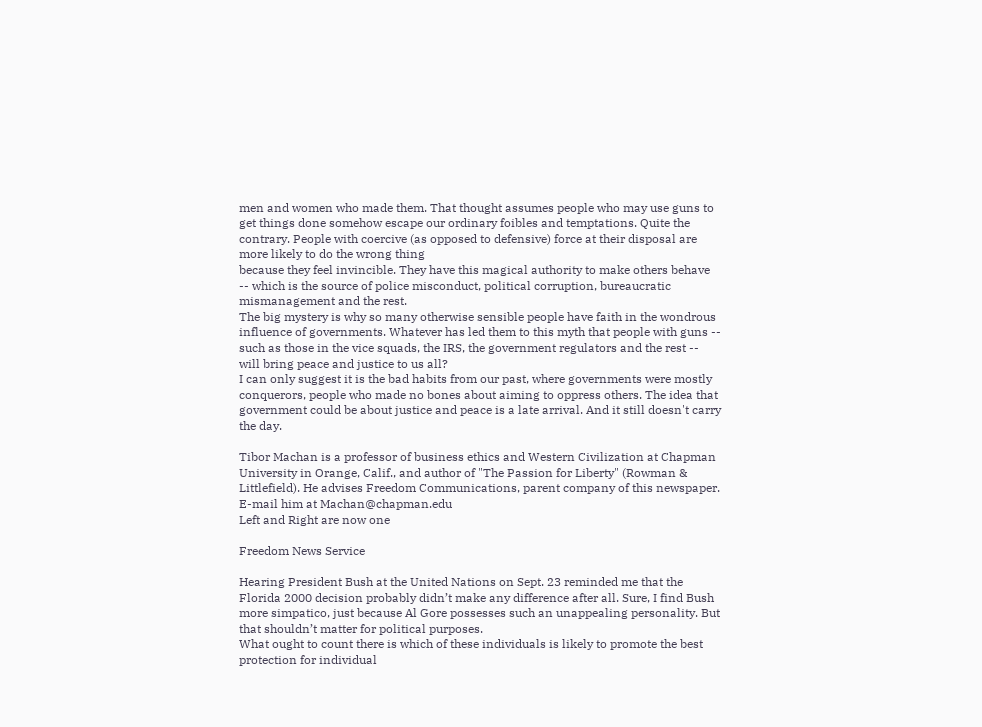men and women who made them. That thought assumes people who may use guns to get things done somehow escape our ordinary foibles and temptations. Quite the contrary. People with coercive (as opposed to defensive) force at their disposal are more likely to do the wrong thing
because they feel invincible. They have this magical authority to make others behave -- which is the source of police misconduct, political corruption, bureaucratic mismanagement and the rest.
The big mystery is why so many otherwise sensible people have faith in the wondrous influence of governments. Whatever has led them to this myth that people with guns -- such as those in the vice squads, the IRS, the government regulators and the rest -- will bring peace and justice to us all?
I can only suggest it is the bad habits from our past, where governments were mostly conquerors, people who made no bones about aiming to oppress others. The idea that government could be about justice and peace is a late arrival. And it still doesn't carry the day.

Tibor Machan is a professor of business ethics and Western Civilization at Chapman University in Orange, Calif., and author of "The Passion for Liberty" (Rowman & Littlefield). He advises Freedom Communications, parent company of this newspaper. E-mail him at Machan@chapman.edu
Left and Right are now one

Freedom News Service

Hearing President Bush at the United Nations on Sept. 23 reminded me that the Florida 2000 decision probably didn’t make any difference after all. Sure, I find Bush more simpatico, just because Al Gore possesses such an unappealing personality. But that shouldn’t matter for political purposes.
What ought to count there is which of these individuals is likely to promote the best protection for individual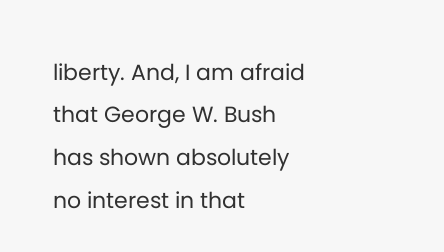liberty. And, I am afraid that George W. Bush has shown absolutely no interest in that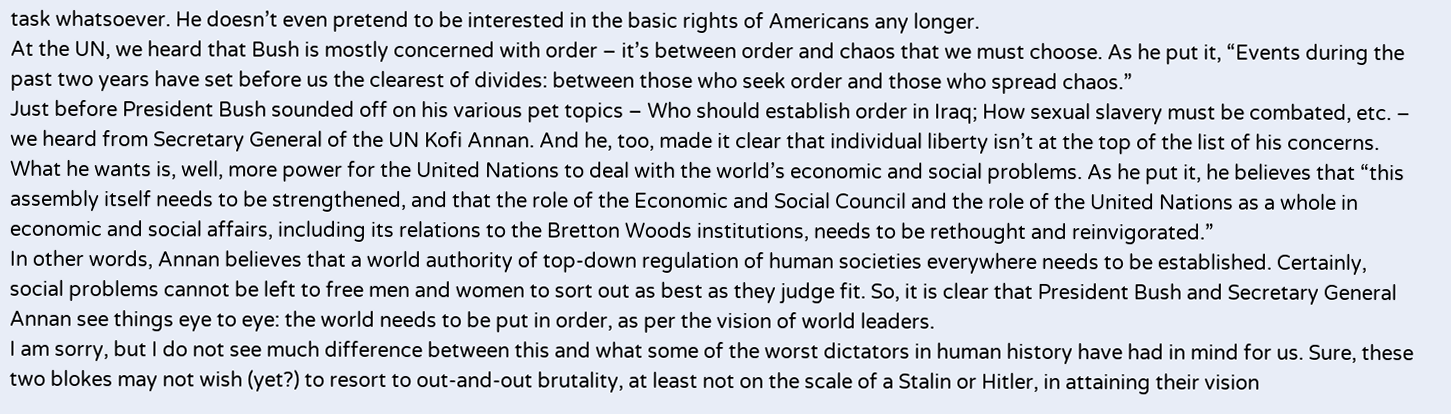task whatsoever. He doesn’t even pretend to be interested in the basic rights of Americans any longer.
At the UN, we heard that Bush is mostly concerned with order – it’s between order and chaos that we must choose. As he put it, “Events during the past two years have set before us the clearest of divides: between those who seek order and those who spread chaos.”
Just before President Bush sounded off on his various pet topics – Who should establish order in Iraq; How sexual slavery must be combated, etc. – we heard from Secretary General of the UN Kofi Annan. And he, too, made it clear that individual liberty isn’t at the top of the list of his concerns. What he wants is, well, more power for the United Nations to deal with the world’s economic and social problems. As he put it, he believes that “this assembly itself needs to be strengthened, and that the role of the Economic and Social Council and the role of the United Nations as a whole in economic and social affairs, including its relations to the Bretton Woods institutions, needs to be rethought and reinvigorated.”
In other words, Annan believes that a world authority of top-down regulation of human societies everywhere needs to be established. Certainly, social problems cannot be left to free men and women to sort out as best as they judge fit. So, it is clear that President Bush and Secretary General Annan see things eye to eye: the world needs to be put in order, as per the vision of world leaders.
I am sorry, but I do not see much difference between this and what some of the worst dictators in human history have had in mind for us. Sure, these two blokes may not wish (yet?) to resort to out-and-out brutality, at least not on the scale of a Stalin or Hitler, in attaining their vision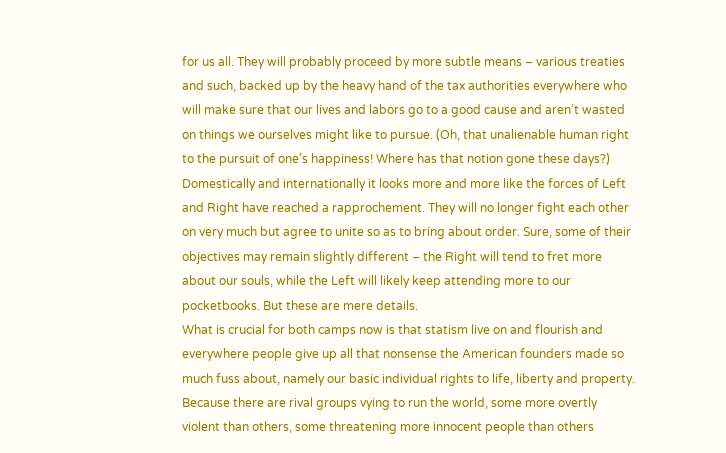for us all. They will probably proceed by more subtle means – various treaties and such, backed up by the heavy hand of the tax authorities everywhere who will make sure that our lives and labors go to a good cause and aren’t wasted on things we ourselves might like to pursue. (Oh, that unalienable human right to the pursuit of one’s happiness! Where has that notion gone these days?)
Domestically and internationally it looks more and more like the forces of Left and Right have reached a rapprochement. They will no longer fight each other on very much but agree to unite so as to bring about order. Sure, some of their objectives may remain slightly different – the Right will tend to fret more about our souls, while the Left will likely keep attending more to our pocketbooks. But these are mere details.
What is crucial for both camps now is that statism live on and flourish and everywhere people give up all that nonsense the American founders made so much fuss about, namely our basic individual rights to life, liberty and property. Because there are rival groups vying to run the world, some more overtly violent than others, some threatening more innocent people than others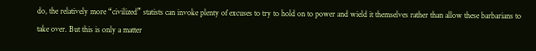do, the relatively more “civilized” statists can invoke plenty of excuses to try to hold on to power and wield it themselves rather than allow these barbarians to take over. But this is only a matter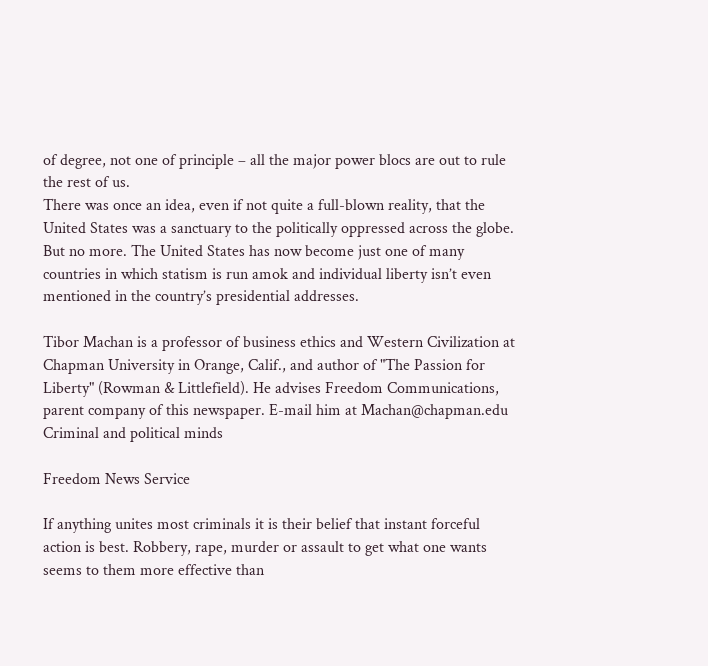of degree, not one of principle – all the major power blocs are out to rule the rest of us.
There was once an idea, even if not quite a full-blown reality, that the United States was a sanctuary to the politically oppressed across the globe. But no more. The United States has now become just one of many countries in which statism is run amok and individual liberty isn’t even mentioned in the country’s presidential addresses.

Tibor Machan is a professor of business ethics and Western Civilization at Chapman University in Orange, Calif., and author of "The Passion for Liberty" (Rowman & Littlefield). He advises Freedom Communications, parent company of this newspaper. E-mail him at Machan@chapman.edu
Criminal and political minds

Freedom News Service

If anything unites most criminals it is their belief that instant forceful action is best. Robbery, rape, murder or assault to get what one wants seems to them more effective than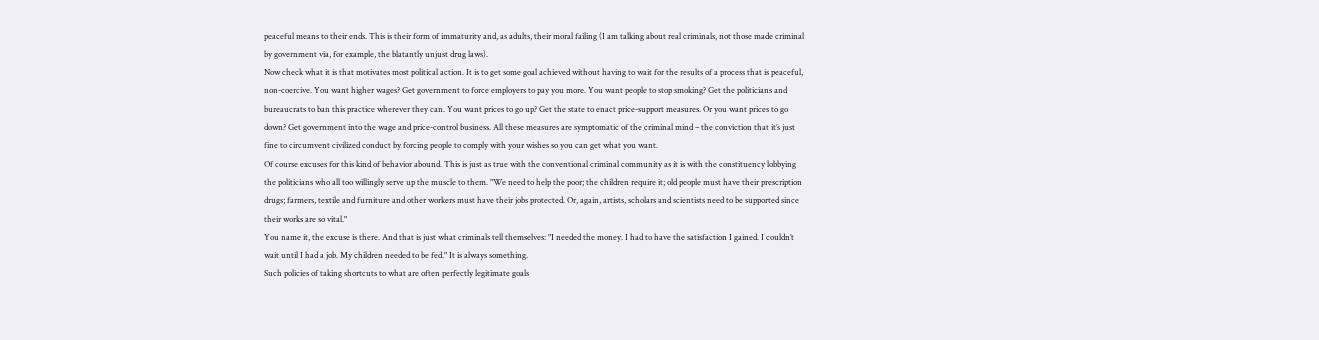peaceful means to their ends. This is their form of immaturity and, as adults, their moral failing (I am talking about real criminals, not those made criminal by government via, for example, the blatantly unjust drug laws).
Now check what it is that motivates most political action. It is to get some goal achieved without having to wait for the results of a process that is peaceful, non-coercive. You want higher wages? Get government to force employers to pay you more. You want people to stop smoking? Get the politicians and bureaucrats to ban this practice wherever they can. You want prices to go up? Get the state to enact price-support measures. Or you want prices to go down? Get government into the wage and price-control business. All these measures are symptomatic of the criminal mind – the conviction that it’s just fine to circumvent civilized conduct by forcing people to comply with your wishes so you can get what you want.
Of course excuses for this kind of behavior abound. This is just as true with the conventional criminal community as it is with the constituency lobbying the politicians who all too willingly serve up the muscle to them. "We need to help the poor; the children require it; old people must have their prescription drugs; farmers, textile and furniture and other workers must have their jobs protected. Or, again, artists, scholars and scientists need to be supported since their works are so vital."
You name it, the excuse is there. And that is just what criminals tell themselves: "I needed the money. I had to have the satisfaction I gained. I couldn’t wait until I had a job. My children needed to be fed." It is always something.
Such policies of taking shortcuts to what are often perfectly legitimate goals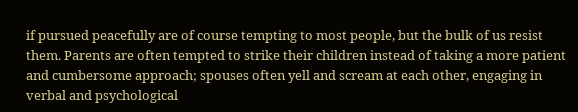if pursued peacefully are of course tempting to most people, but the bulk of us resist them. Parents are often tempted to strike their children instead of taking a more patient and cumbersome approach; spouses often yell and scream at each other, engaging in verbal and psychological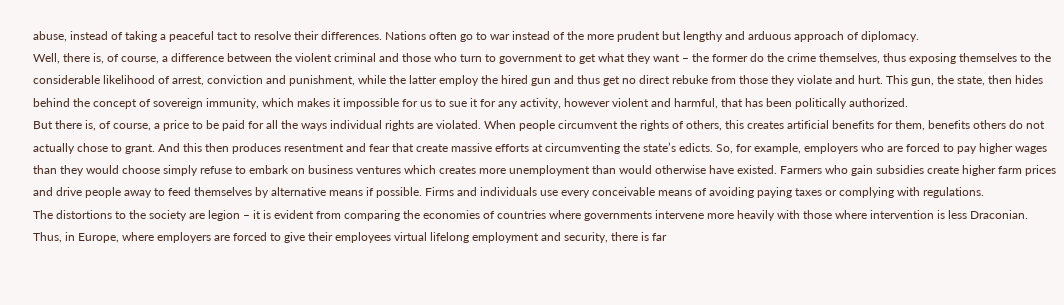abuse, instead of taking a peaceful tact to resolve their differences. Nations often go to war instead of the more prudent but lengthy and arduous approach of diplomacy.
Well, there is, of course, a difference between the violent criminal and those who turn to government to get what they want – the former do the crime themselves, thus exposing themselves to the considerable likelihood of arrest, conviction and punishment, while the latter employ the hired gun and thus get no direct rebuke from those they violate and hurt. This gun, the state, then hides behind the concept of sovereign immunity, which makes it impossible for us to sue it for any activity, however violent and harmful, that has been politically authorized.
But there is, of course, a price to be paid for all the ways individual rights are violated. When people circumvent the rights of others, this creates artificial benefits for them, benefits others do not actually chose to grant. And this then produces resentment and fear that create massive efforts at circumventing the state’s edicts. So, for example, employers who are forced to pay higher wages than they would choose simply refuse to embark on business ventures which creates more unemployment than would otherwise have existed. Farmers who gain subsidies create higher farm prices and drive people away to feed themselves by alternative means if possible. Firms and individuals use every conceivable means of avoiding paying taxes or complying with regulations.
The distortions to the society are legion – it is evident from comparing the economies of countries where governments intervene more heavily with those where intervention is less Draconian. Thus, in Europe, where employers are forced to give their employees virtual lifelong employment and security, there is far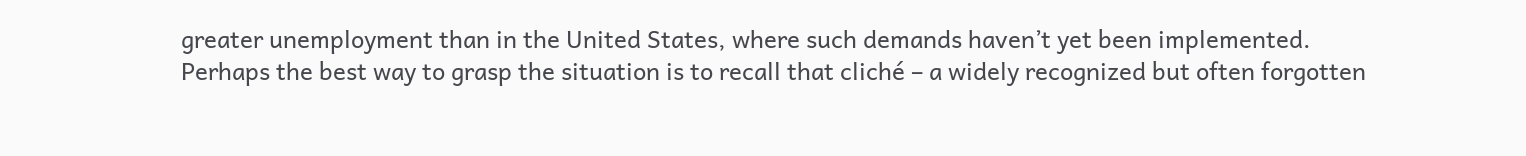greater unemployment than in the United States, where such demands haven’t yet been implemented.
Perhaps the best way to grasp the situation is to recall that cliché – a widely recognized but often forgotten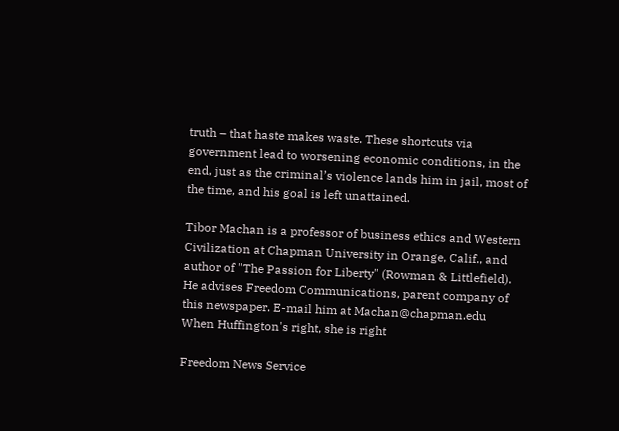truth – that haste makes waste. These shortcuts via government lead to worsening economic conditions, in the end, just as the criminal’s violence lands him in jail, most of the time, and his goal is left unattained.

Tibor Machan is a professor of business ethics and Western Civilization at Chapman University in Orange, Calif., and author of "The Passion for Liberty" (Rowman & Littlefield). He advises Freedom Communications, parent company of this newspaper. E-mail him at Machan@chapman.edu
When Huffington's right, she is right

Freedom News Service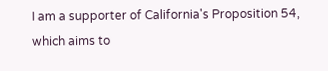I am a supporter of California's Proposition 54, which aims to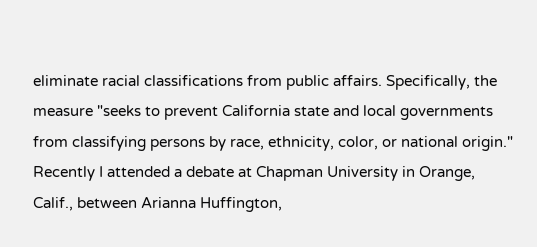eliminate racial classifications from public affairs. Specifically, the measure "seeks to prevent California state and local governments from classifying persons by race, ethnicity, color, or national origin."
Recently I attended a debate at Chapman University in Orange, Calif., between Arianna Huffington,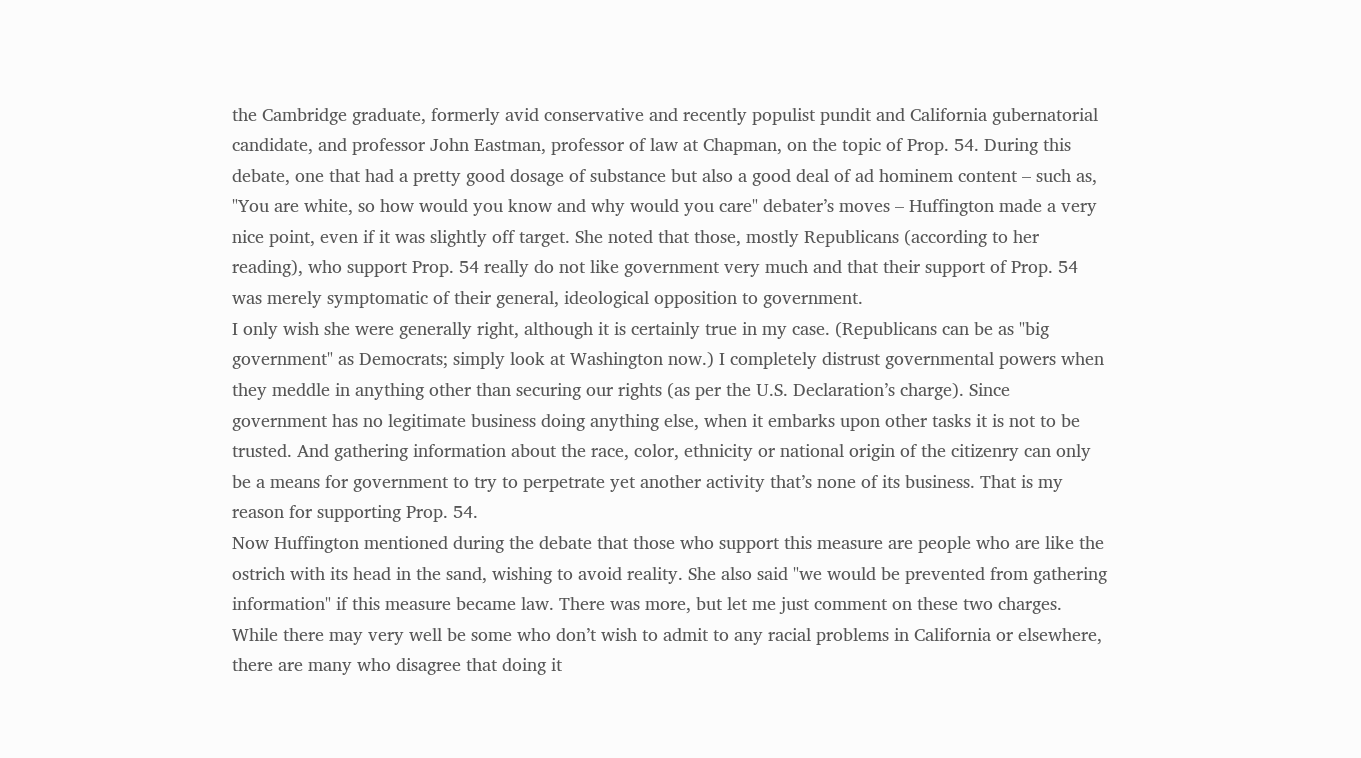the Cambridge graduate, formerly avid conservative and recently populist pundit and California gubernatorial candidate, and professor John Eastman, professor of law at Chapman, on the topic of Prop. 54. During this debate, one that had a pretty good dosage of substance but also a good deal of ad hominem content – such as, "You are white, so how would you know and why would you care" debater’s moves – Huffington made a very nice point, even if it was slightly off target. She noted that those, mostly Republicans (according to her reading), who support Prop. 54 really do not like government very much and that their support of Prop. 54 was merely symptomatic of their general, ideological opposition to government.
I only wish she were generally right, although it is certainly true in my case. (Republicans can be as "big government" as Democrats; simply look at Washington now.) I completely distrust governmental powers when they meddle in anything other than securing our rights (as per the U.S. Declaration’s charge). Since government has no legitimate business doing anything else, when it embarks upon other tasks it is not to be trusted. And gathering information about the race, color, ethnicity or national origin of the citizenry can only be a means for government to try to perpetrate yet another activity that’s none of its business. That is my reason for supporting Prop. 54.
Now Huffington mentioned during the debate that those who support this measure are people who are like the ostrich with its head in the sand, wishing to avoid reality. She also said "we would be prevented from gathering information" if this measure became law. There was more, but let me just comment on these two charges.
While there may very well be some who don’t wish to admit to any racial problems in California or elsewhere, there are many who disagree that doing it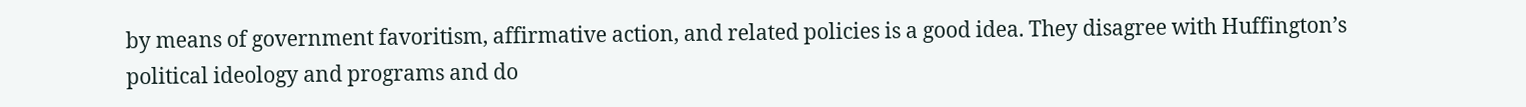by means of government favoritism, affirmative action, and related policies is a good idea. They disagree with Huffington’s political ideology and programs and do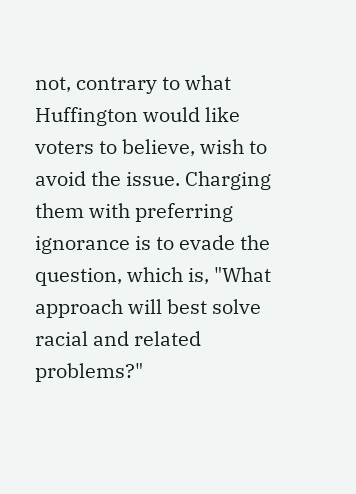not, contrary to what Huffington would like voters to believe, wish to avoid the issue. Charging them with preferring ignorance is to evade the question, which is, "What approach will best solve racial and related problems?"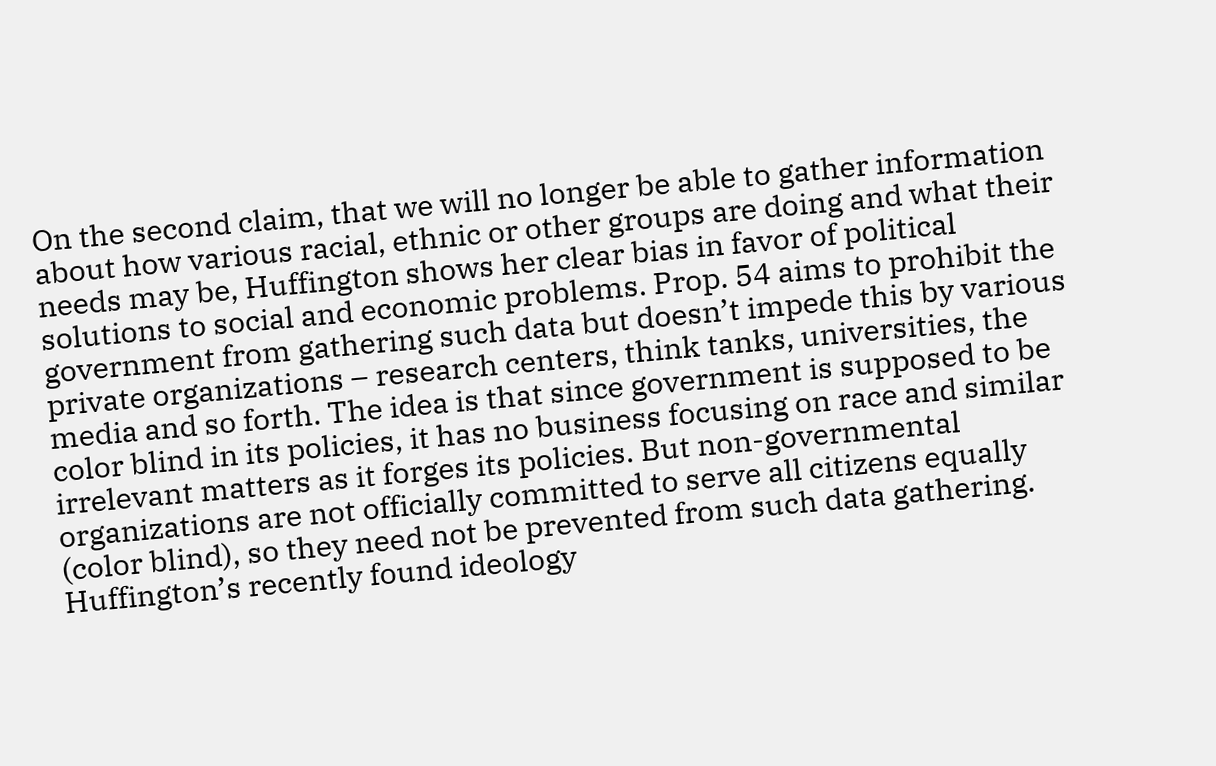On the second claim, that we will no longer be able to gather information about how various racial, ethnic or other groups are doing and what their needs may be, Huffington shows her clear bias in favor of political solutions to social and economic problems. Prop. 54 aims to prohibit the government from gathering such data but doesn’t impede this by various private organizations – research centers, think tanks, universities, the media and so forth. The idea is that since government is supposed to be color blind in its policies, it has no business focusing on race and similar irrelevant matters as it forges its policies. But non-governmental organizations are not officially committed to serve all citizens equally (color blind), so they need not be prevented from such data gathering.
Huffington’s recently found ideology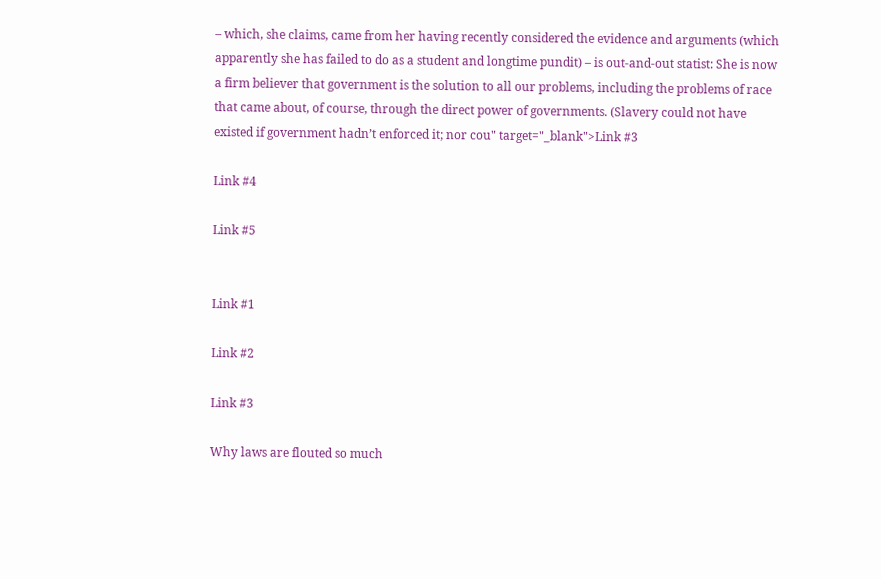– which, she claims, came from her having recently considered the evidence and arguments (which apparently she has failed to do as a student and longtime pundit) – is out-and-out statist: She is now a firm believer that government is the solution to all our problems, including the problems of race that came about, of course, through the direct power of governments. (Slavery could not have existed if government hadn’t enforced it; nor cou" target="_blank">Link #3

Link #4

Link #5


Link #1

Link #2

Link #3

Why laws are flouted so much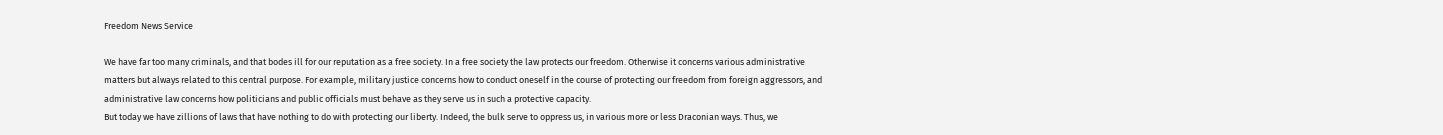Freedom News Service

We have far too many criminals, and that bodes ill for our reputation as a free society. In a free society the law protects our freedom. Otherwise it concerns various administrative matters but always related to this central purpose. For example, military justice concerns how to conduct oneself in the course of protecting our freedom from foreign aggressors, and administrative law concerns how politicians and public officials must behave as they serve us in such a protective capacity.
But today we have zillions of laws that have nothing to do with protecting our liberty. Indeed, the bulk serve to oppress us, in various more or less Draconian ways. Thus, we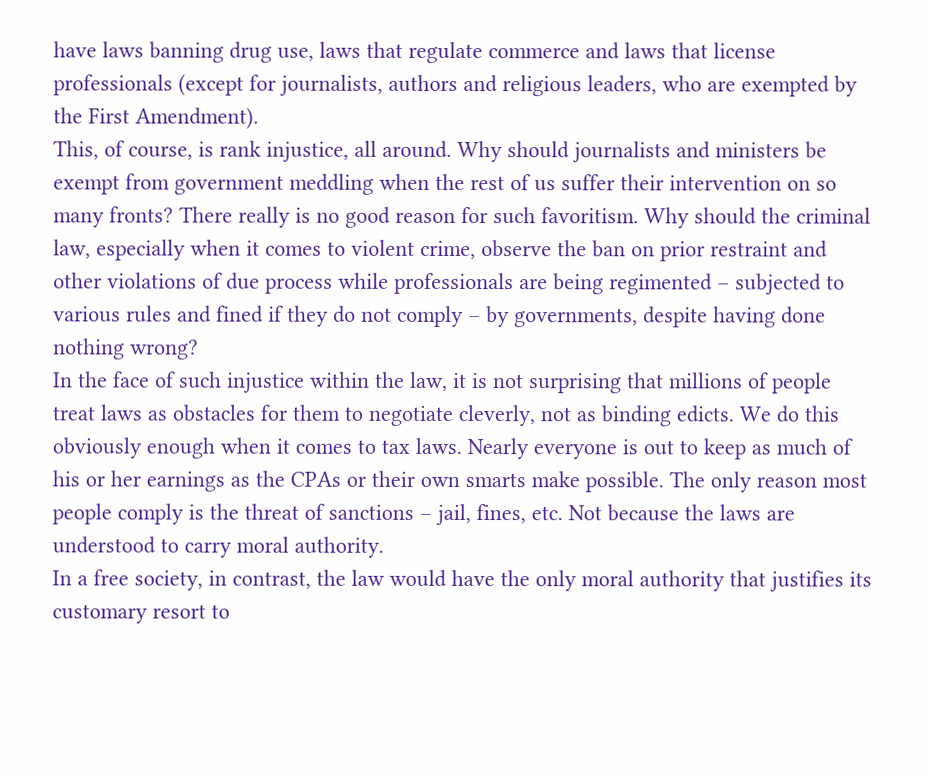have laws banning drug use, laws that regulate commerce and laws that license professionals (except for journalists, authors and religious leaders, who are exempted by the First Amendment).
This, of course, is rank injustice, all around. Why should journalists and ministers be exempt from government meddling when the rest of us suffer their intervention on so many fronts? There really is no good reason for such favoritism. Why should the criminal law, especially when it comes to violent crime, observe the ban on prior restraint and other violations of due process while professionals are being regimented – subjected to various rules and fined if they do not comply – by governments, despite having done nothing wrong?
In the face of such injustice within the law, it is not surprising that millions of people treat laws as obstacles for them to negotiate cleverly, not as binding edicts. We do this obviously enough when it comes to tax laws. Nearly everyone is out to keep as much of his or her earnings as the CPAs or their own smarts make possible. The only reason most people comply is the threat of sanctions – jail, fines, etc. Not because the laws are understood to carry moral authority.
In a free society, in contrast, the law would have the only moral authority that justifies its customary resort to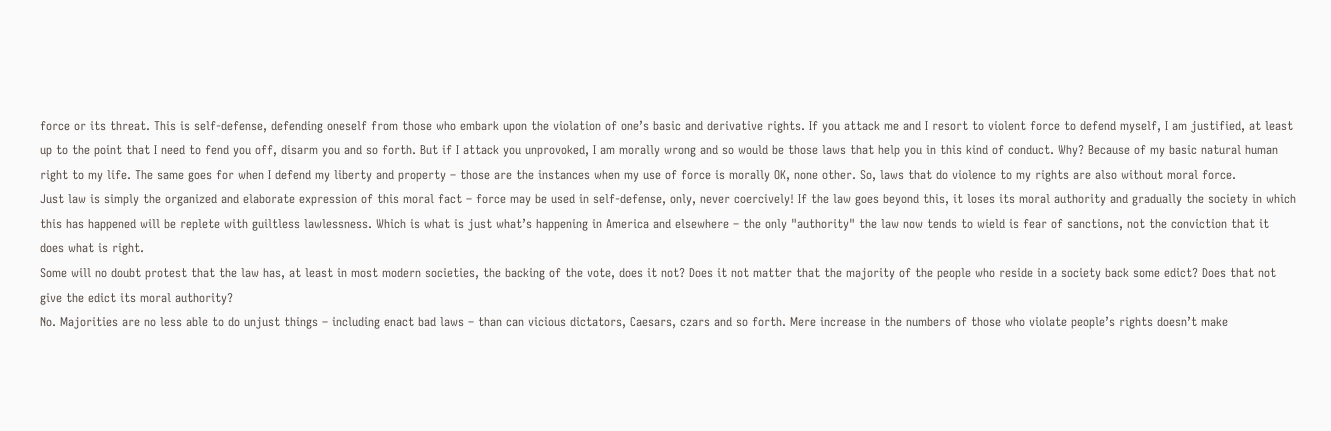force or its threat. This is self-defense, defending oneself from those who embark upon the violation of one’s basic and derivative rights. If you attack me and I resort to violent force to defend myself, I am justified, at least up to the point that I need to fend you off, disarm you and so forth. But if I attack you unprovoked, I am morally wrong and so would be those laws that help you in this kind of conduct. Why? Because of my basic natural human right to my life. The same goes for when I defend my liberty and property – those are the instances when my use of force is morally OK, none other. So, laws that do violence to my rights are also without moral force.
Just law is simply the organized and elaborate expression of this moral fact – force may be used in self-defense, only, never coercively! If the law goes beyond this, it loses its moral authority and gradually the society in which this has happened will be replete with guiltless lawlessness. Which is what is just what’s happening in America and elsewhere – the only "authority" the law now tends to wield is fear of sanctions, not the conviction that it does what is right.
Some will no doubt protest that the law has, at least in most modern societies, the backing of the vote, does it not? Does it not matter that the majority of the people who reside in a society back some edict? Does that not give the edict its moral authority?
No. Majorities are no less able to do unjust things – including enact bad laws – than can vicious dictators, Caesars, czars and so forth. Mere increase in the numbers of those who violate people’s rights doesn’t make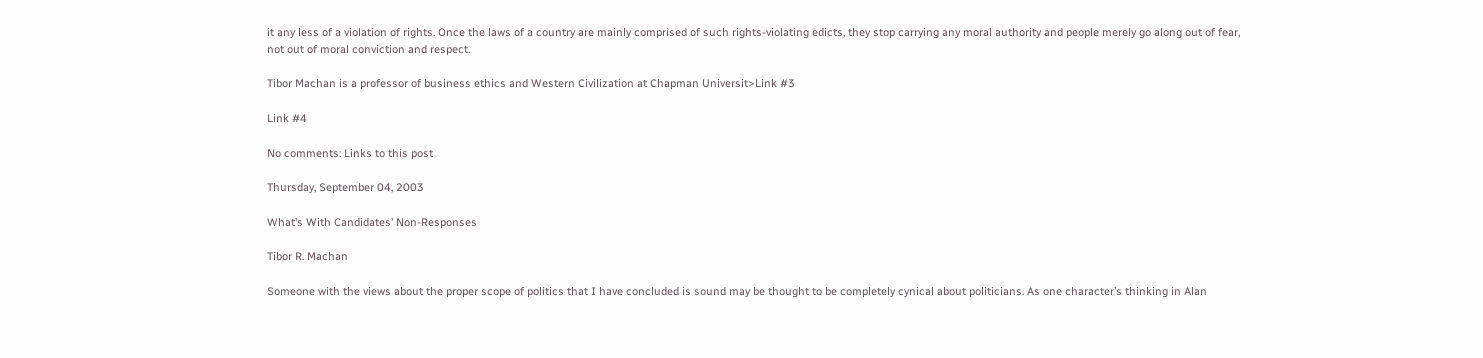it any less of a violation of rights. Once the laws of a country are mainly comprised of such rights-violating edicts, they stop carrying any moral authority and people merely go along out of fear, not out of moral conviction and respect.

Tibor Machan is a professor of business ethics and Western Civilization at Chapman Universit>Link #3

Link #4

No comments: Links to this post

Thursday, September 04, 2003

What’s With Candidates’ Non-Responses

Tibor R. Machan

Someone with the views about the proper scope of politics that I have concluded is sound may be thought to be completely cynical about politicians. As one character’s thinking in Alan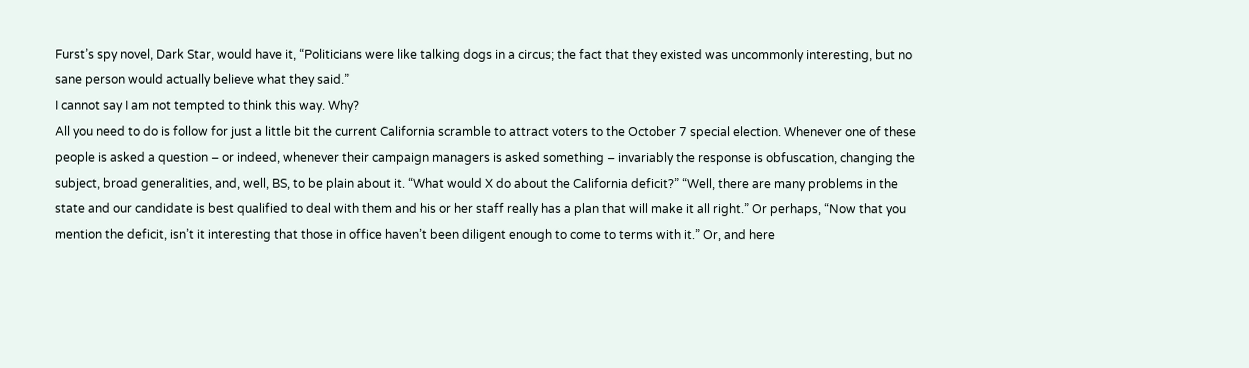Furst’s spy novel, Dark Star, would have it, “Politicians were like talking dogs in a circus; the fact that they existed was uncommonly interesting, but no sane person would actually believe what they said.”
I cannot say I am not tempted to think this way. Why?
All you need to do is follow for just a little bit the current California scramble to attract voters to the October 7 special election. Whenever one of these people is asked a question – or indeed, whenever their campaign managers is asked something – invariably the response is obfuscation, changing the subject, broad generalities, and, well, BS, to be plain about it. “What would X do about the California deficit?” “Well, there are many problems in the state and our candidate is best qualified to deal with them and his or her staff really has a plan that will make it all right.” Or perhaps, “Now that you mention the deficit, isn’t it interesting that those in office haven’t been diligent enough to come to terms with it.” Or, and here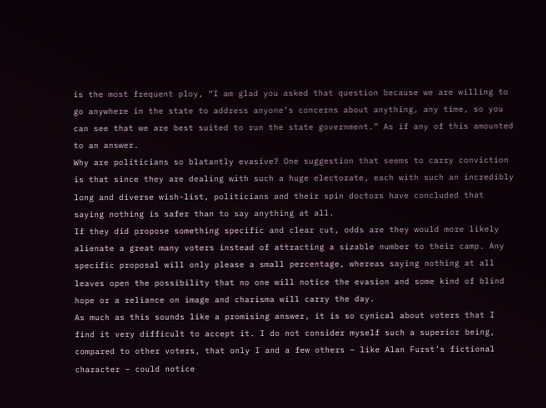is the most frequent ploy, “I am glad you asked that question because we are willing to go anywhere in the state to address anyone’s concerns about anything, any time, so you can see that we are best suited to run the state government.” As if any of this amounted to an answer.
Why are politicians so blatantly evasive? One suggestion that seems to carry conviction is that since they are dealing with such a huge electorate, each with such an incredibly long and diverse wish-list, politicians and their spin doctors have concluded that saying nothing is safer than to say anything at all.
If they did propose something specific and clear cut, odds are they would more likely alienate a great many voters instead of attracting a sizable number to their camp. Any specific proposal will only please a small percentage, whereas saying nothing at all leaves open the possibility that no one will notice the evasion and some kind of blind hope or a reliance on image and charisma will carry the day.
As much as this sounds like a promising answer, it is so cynical about voters that I find it very difficult to accept it. I do not consider myself such a superior being, compared to other voters, that only I and a few others – like Alan Furst’s fictional character – could notice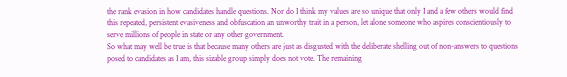the rank evasion in how candidates handle questions. Nor do I think my values are so unique that only I and a few others would find this repeated, persistent evasiveness and obfuscation an unworthy trait in a person, let alone someone who aspires conscientiously to serve millions of people in state or any other government.
So what may well be true is that because many others are just as disgusted with the deliberate shelling out of non-answers to questions posed to candidates as I am, this sizable group simply does not vote. The remaining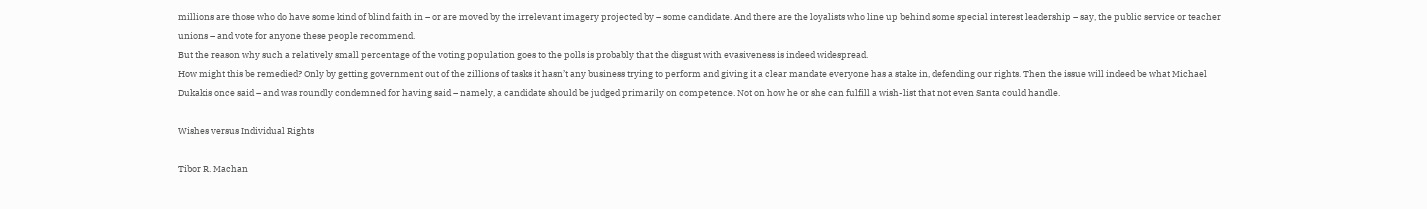millions are those who do have some kind of blind faith in – or are moved by the irrelevant imagery projected by – some candidate. And there are the loyalists who line up behind some special interest leadership – say, the public service or teacher unions – and vote for anyone these people recommend.
But the reason why such a relatively small percentage of the voting population goes to the polls is probably that the disgust with evasiveness is indeed widespread.
How might this be remedied? Only by getting government out of the zillions of tasks it hasn’t any business trying to perform and giving it a clear mandate everyone has a stake in, defending our rights. Then the issue will indeed be what Michael Dukakis once said – and was roundly condemned for having said – namely, a candidate should be judged primarily on competence. Not on how he or she can fulfill a wish-list that not even Santa could handle.

Wishes versus Individual Rights

Tibor R. Machan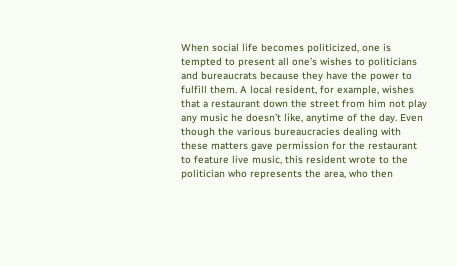When social life becomes politicized, one is tempted to present all one’s wishes to politicians and bureaucrats because they have the power to fulfill them. A local resident, for example, wishes that a restaurant down the street from him not play any music he doesn’t like, anytime of the day. Even though the various bureaucracies dealing with these matters gave permission for the restaurant to feature live music, this resident wrote to the politician who represents the area, who then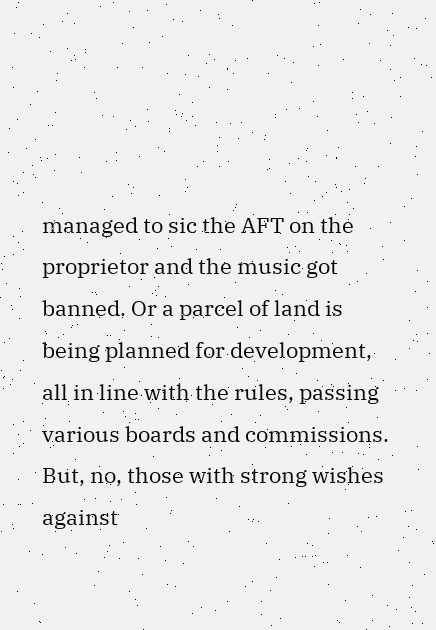managed to sic the AFT on the proprietor and the music got banned. Or a parcel of land is being planned for development, all in line with the rules, passing various boards and commissions. But, no, those with strong wishes against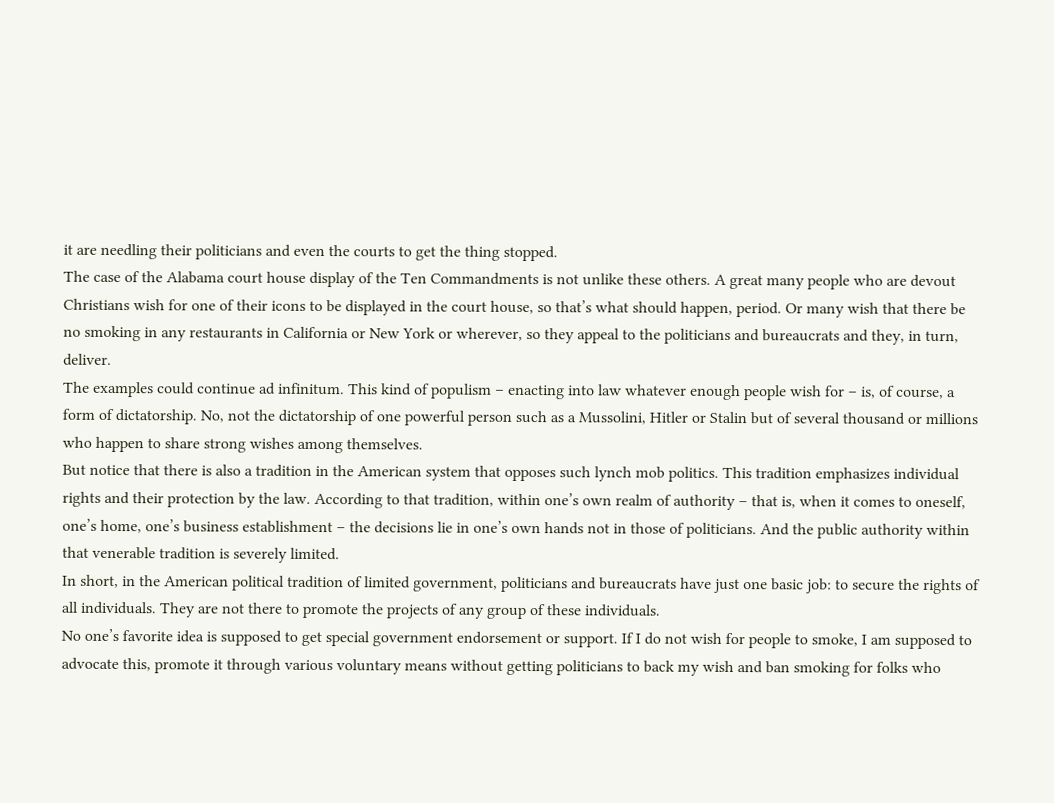it are needling their politicians and even the courts to get the thing stopped.
The case of the Alabama court house display of the Ten Commandments is not unlike these others. A great many people who are devout Christians wish for one of their icons to be displayed in the court house, so that’s what should happen, period. Or many wish that there be no smoking in any restaurants in California or New York or wherever, so they appeal to the politicians and bureaucrats and they, in turn, deliver.
The examples could continue ad infinitum. This kind of populism – enacting into law whatever enough people wish for – is, of course, a form of dictatorship. No, not the dictatorship of one powerful person such as a Mussolini, Hitler or Stalin but of several thousand or millions who happen to share strong wishes among themselves.
But notice that there is also a tradition in the American system that opposes such lynch mob politics. This tradition emphasizes individual rights and their protection by the law. According to that tradition, within one’s own realm of authority – that is, when it comes to oneself, one’s home, one’s business establishment – the decisions lie in one’s own hands not in those of politicians. And the public authority within that venerable tradition is severely limited.
In short, in the American political tradition of limited government, politicians and bureaucrats have just one basic job: to secure the rights of all individuals. They are not there to promote the projects of any group of these individuals.
No one’s favorite idea is supposed to get special government endorsement or support. If I do not wish for people to smoke, I am supposed to advocate this, promote it through various voluntary means without getting politicians to back my wish and ban smoking for folks who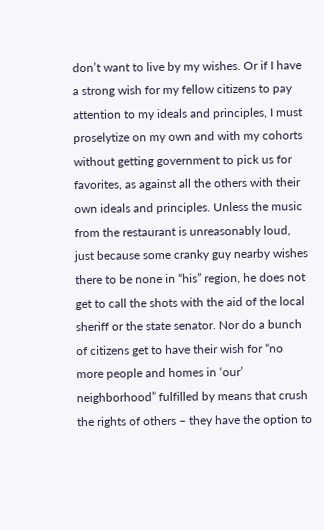don’t want to live by my wishes. Or if I have a strong wish for my fellow citizens to pay attention to my ideals and principles, I must proselytize on my own and with my cohorts without getting government to pick us for favorites, as against all the others with their own ideals and principles. Unless the music from the restaurant is unreasonably loud, just because some cranky guy nearby wishes there to be none in “his” region, he does not get to call the shots with the aid of the local sheriff or the state senator. Nor do a bunch of citizens get to have their wish for “no more people and homes in ‘our’ neighborhood” fulfilled by means that crush the rights of others – they have the option to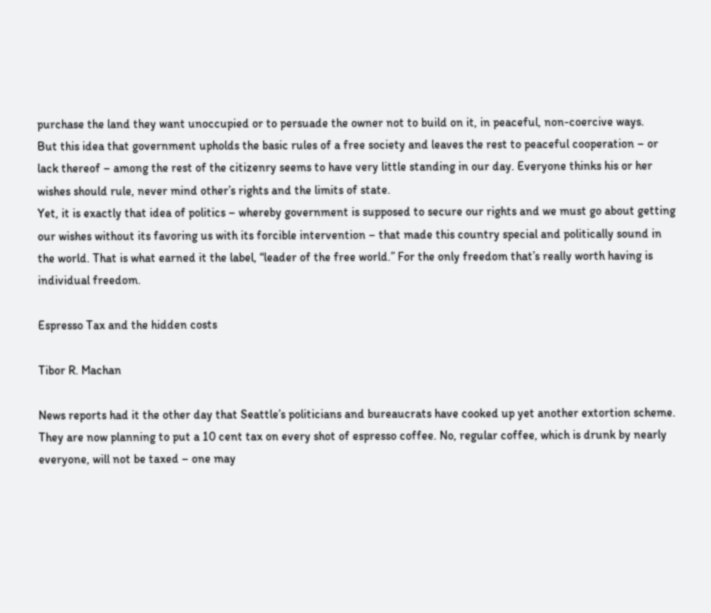purchase the land they want unoccupied or to persuade the owner not to build on it, in peaceful, non-coercive ways.
But this idea that government upholds the basic rules of a free society and leaves the rest to peaceful cooperation – or lack thereof – among the rest of the citizenry seems to have very little standing in our day. Everyone thinks his or her wishes should rule, never mind other’s rights and the limits of state.
Yet, it is exactly that idea of politics – whereby government is supposed to secure our rights and we must go about getting our wishes without its favoring us with its forcible intervention – that made this country special and politically sound in the world. That is what earned it the label, “leader of the free world.” For the only freedom that’s really worth having is individual freedom.

Espresso Tax and the hidden costs

Tibor R. Machan

News reports had it the other day that Seattle’s politicians and bureaucrats have cooked up yet another extortion scheme. They are now planning to put a 10 cent tax on every shot of espresso coffee. No, regular coffee, which is drunk by nearly everyone, will not be taxed – one may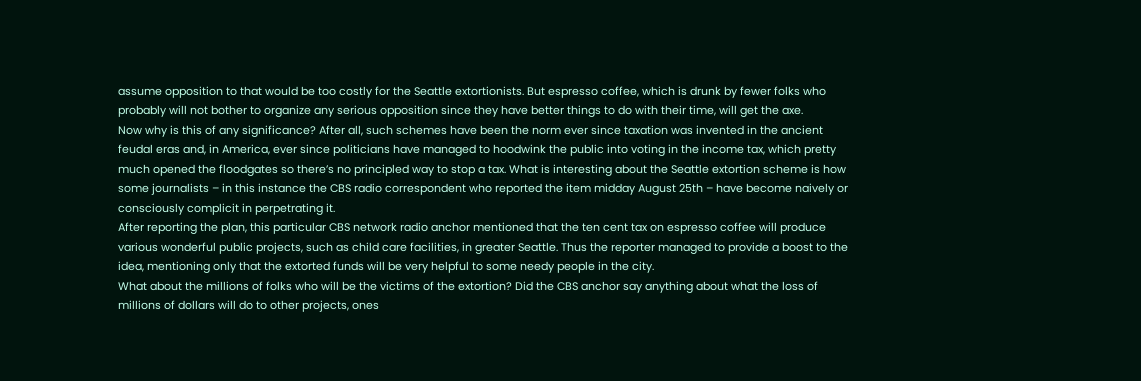assume opposition to that would be too costly for the Seattle extortionists. But espresso coffee, which is drunk by fewer folks who probably will not bother to organize any serious opposition since they have better things to do with their time, will get the axe.
Now why is this of any significance? After all, such schemes have been the norm ever since taxation was invented in the ancient feudal eras and, in America, ever since politicians have managed to hoodwink the public into voting in the income tax, which pretty much opened the floodgates so there’s no principled way to stop a tax. What is interesting about the Seattle extortion scheme is how some journalists – in this instance the CBS radio correspondent who reported the item midday August 25th – have become naively or consciously complicit in perpetrating it.
After reporting the plan, this particular CBS network radio anchor mentioned that the ten cent tax on espresso coffee will produce various wonderful public projects, such as child care facilities, in greater Seattle. Thus the reporter managed to provide a boost to the idea, mentioning only that the extorted funds will be very helpful to some needy people in the city.
What about the millions of folks who will be the victims of the extortion? Did the CBS anchor say anything about what the loss of millions of dollars will do to other projects, ones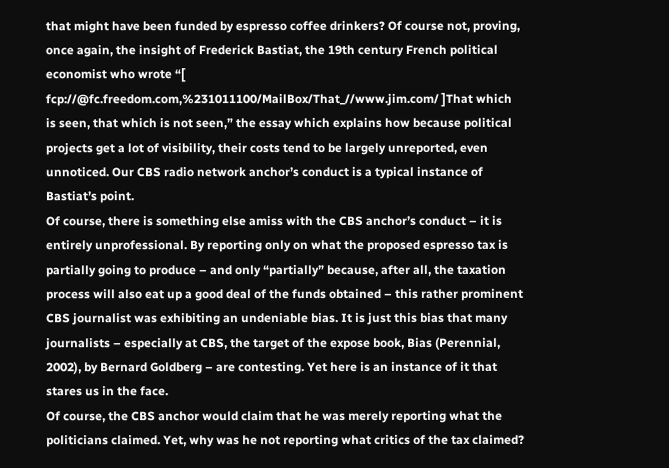that might have been funded by espresso coffee drinkers? Of course not, proving, once again, the insight of Frederick Bastiat, the 19th century French political economist who wrote “[ fcp://@fc.freedom.com,%231011100/MailBox/That_//www.jim.com/ ]That which is seen, that which is not seen,” the essay which explains how because political projects get a lot of visibility, their costs tend to be largely unreported, even unnoticed. Our CBS radio network anchor’s conduct is a typical instance of Bastiat’s point.
Of course, there is something else amiss with the CBS anchor’s conduct – it is entirely unprofessional. By reporting only on what the proposed espresso tax is partially going to produce – and only “partially” because, after all, the taxation process will also eat up a good deal of the funds obtained – this rather prominent CBS journalist was exhibiting an undeniable bias. It is just this bias that many journalists – especially at CBS, the target of the expose book, Bias (Perennial, 2002), by Bernard Goldberg – are contesting. Yet here is an instance of it that stares us in the face.
Of course, the CBS anchor would claim that he was merely reporting what the politicians claimed. Yet, why was he not reporting what critics of the tax claimed?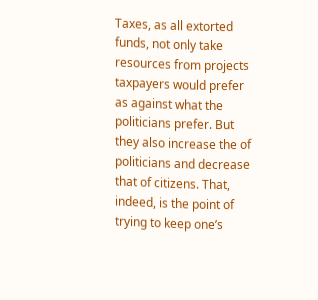Taxes, as all extorted funds, not only take resources from projects taxpayers would prefer as against what the politicians prefer. But they also increase the of politicians and decrease that of citizens. That, indeed, is the point of trying to keep one’s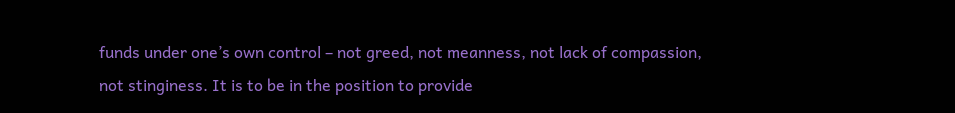funds under one’s own control – not greed, not meanness, not lack of compassion, not stinginess. It is to be in the position to provide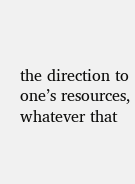the direction to one’s resources, whatever that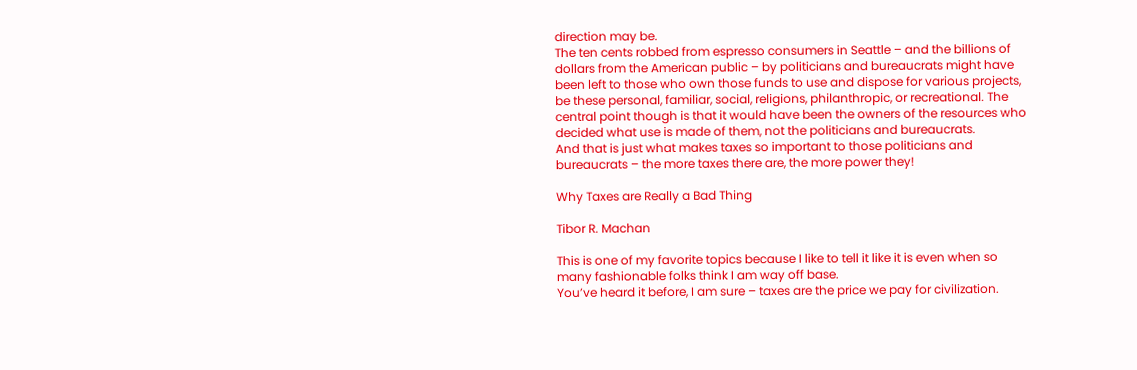direction may be.
The ten cents robbed from espresso consumers in Seattle – and the billions of dollars from the American public – by politicians and bureaucrats might have been left to those who own those funds to use and dispose for various projects, be these personal, familiar, social, religions, philanthropic, or recreational. The central point though is that it would have been the owners of the resources who decided what use is made of them, not the politicians and bureaucrats.
And that is just what makes taxes so important to those politicians and bureaucrats – the more taxes there are, the more power they!

Why Taxes are Really a Bad Thing

Tibor R. Machan

This is one of my favorite topics because I like to tell it like it is even when so many fashionable folks think I am way off base.
You’ve heard it before, I am sure – taxes are the price we pay for civilization.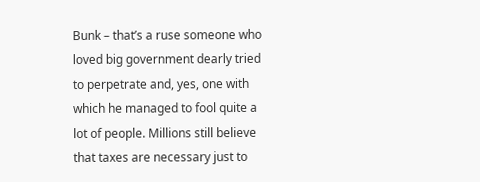Bunk – that’s a ruse someone who loved big government dearly tried to perpetrate and, yes, one with which he managed to fool quite a lot of people. Millions still believe that taxes are necessary just to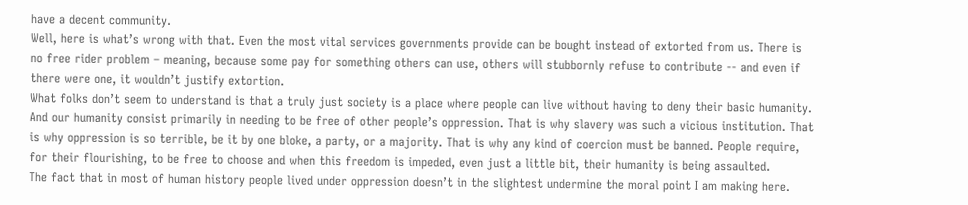have a decent community.
Well, here is what’s wrong with that. Even the most vital services governments provide can be bought instead of extorted from us. There is no free rider problem – meaning, because some pay for something others can use, others will stubbornly refuse to contribute -- and even if there were one, it wouldn’t justify extortion.
What folks don’t seem to understand is that a truly just society is a place where people can live without having to deny their basic humanity. And our humanity consist primarily in needing to be free of other people’s oppression. That is why slavery was such a vicious institution. That is why oppression is so terrible, be it by one bloke, a party, or a majority. That is why any kind of coercion must be banned. People require, for their flourishing, to be free to choose and when this freedom is impeded, even just a little bit, their humanity is being assaulted.
The fact that in most of human history people lived under oppression doesn’t in the slightest undermine the moral point I am making here.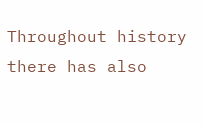Throughout history there has also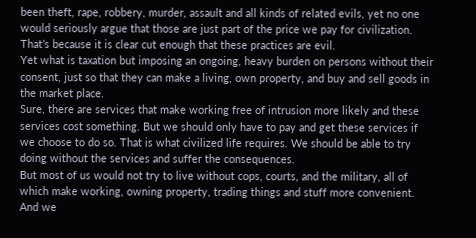been theft, rape, robbery, murder, assault and all kinds of related evils, yet no one would seriously argue that those are just part of the price we pay for civilization. That’s because it is clear cut enough that these practices are evil.
Yet what is taxation but imposing an ongoing, heavy burden on persons without their consent, just so that they can make a living, own property, and buy and sell goods in the market place.
Sure, there are services that make working free of intrusion more likely and these services cost something. But we should only have to pay and get these services if we choose to do so. That is what civilized life requires. We should be able to try doing without the services and suffer the consequences.
But most of us would not try to live without cops, courts, and the military, all of which make working, owning property, trading things and stuff more convenient. And we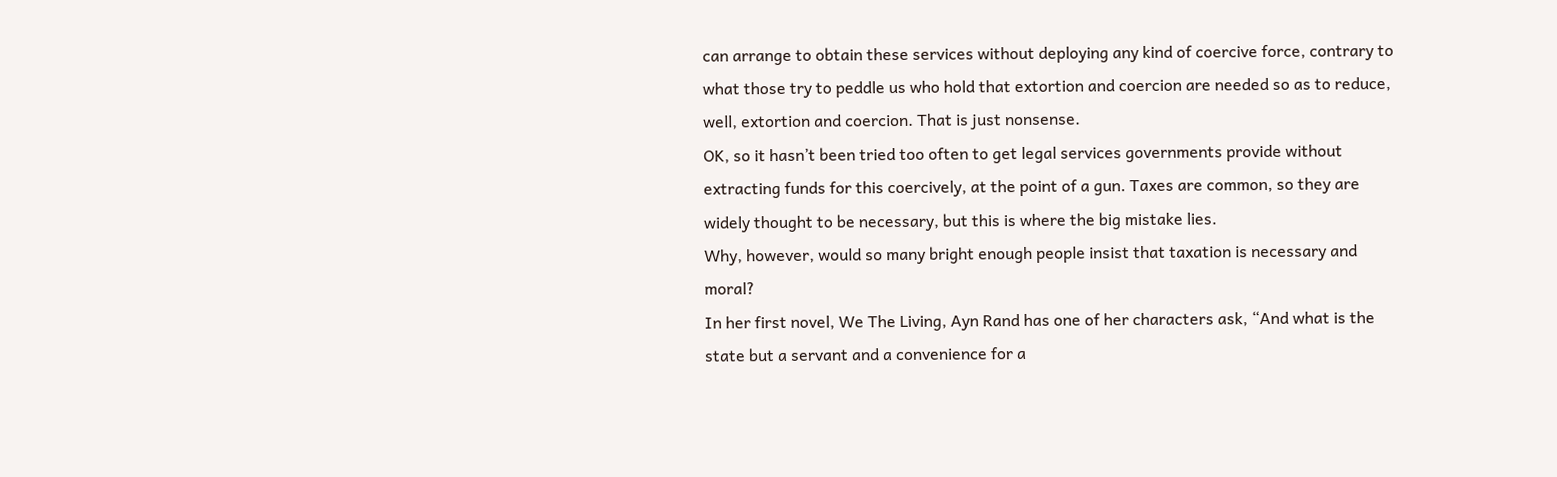can arrange to obtain these services without deploying any kind of coercive force, contrary to what those try to peddle us who hold that extortion and coercion are needed so as to reduce, well, extortion and coercion. That is just nonsense.
OK, so it hasn’t been tried too often to get legal services governments provide without extracting funds for this coercively, at the point of a gun. Taxes are common, so they are widely thought to be necessary, but this is where the big mistake lies.
Why, however, would so many bright enough people insist that taxation is necessary and moral?
In her first novel, We The Living, Ayn Rand has one of her characters ask, “And what is the state but a servant and a convenience for a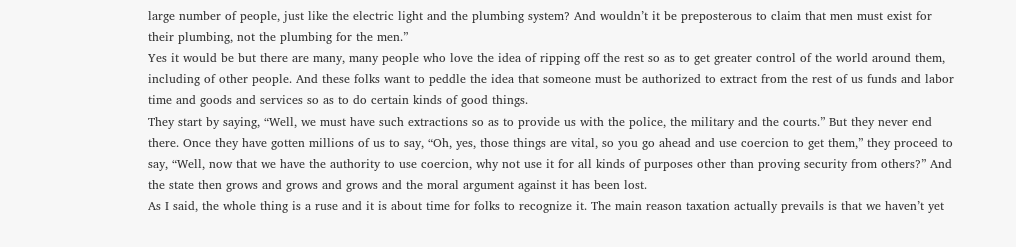large number of people, just like the electric light and the plumbing system? And wouldn’t it be preposterous to claim that men must exist for their plumbing, not the plumbing for the men.”
Yes it would be but there are many, many people who love the idea of ripping off the rest so as to get greater control of the world around them, including of other people. And these folks want to peddle the idea that someone must be authorized to extract from the rest of us funds and labor time and goods and services so as to do certain kinds of good things.
They start by saying, “Well, we must have such extractions so as to provide us with the police, the military and the courts.” But they never end there. Once they have gotten millions of us to say, “Oh, yes, those things are vital, so you go ahead and use coercion to get them,” they proceed to say, “Well, now that we have the authority to use coercion, why not use it for all kinds of purposes other than proving security from others?” And the state then grows and grows and grows and the moral argument against it has been lost.
As I said, the whole thing is a ruse and it is about time for folks to recognize it. The main reason taxation actually prevails is that we haven’t yet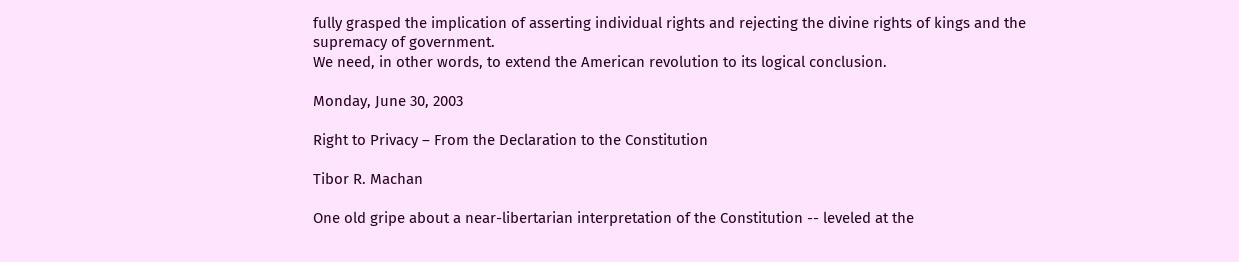fully grasped the implication of asserting individual rights and rejecting the divine rights of kings and the supremacy of government.
We need, in other words, to extend the American revolution to its logical conclusion.

Monday, June 30, 2003

Right to Privacy – From the Declaration to the Constitution

Tibor R. Machan

One old gripe about a near-libertarian interpretation of the Constitution -- leveled at the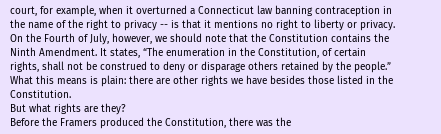court, for example, when it overturned a Connecticut law banning contraception in the name of the right to privacy -- is that it mentions no right to liberty or privacy.
On the Fourth of July, however, we should note that the Constitution contains the Ninth Amendment. It states, “The enumeration in the Constitution, of certain rights, shall not be construed to deny or disparage others retained by the people.” What this means is plain: there are other rights we have besides those listed in the Constitution.
But what rights are they?
Before the Framers produced the Constitution, there was the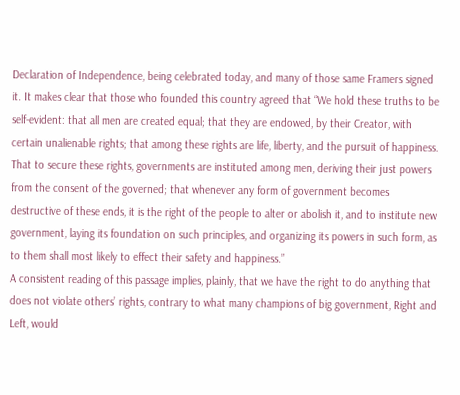Declaration of Independence, being celebrated today, and many of those same Framers signed it. It makes clear that those who founded this country agreed that “We hold these truths to be self-evident: that all men are created equal; that they are endowed, by their Creator, with certain unalienable rights; that among these rights are life, liberty, and the pursuit of happiness. That to secure these rights, governments are instituted among men, deriving their just powers from the consent of the governed; that whenever any form of government becomes destructive of these ends, it is the right of the people to alter or abolish it, and to institute new government, laying its foundation on such principles, and organizing its powers in such form, as to them shall most likely to effect their safety and happiness.”
A consistent reading of this passage implies, plainly, that we have the right to do anything that does not violate others’ rights, contrary to what many champions of big government, Right and Left, would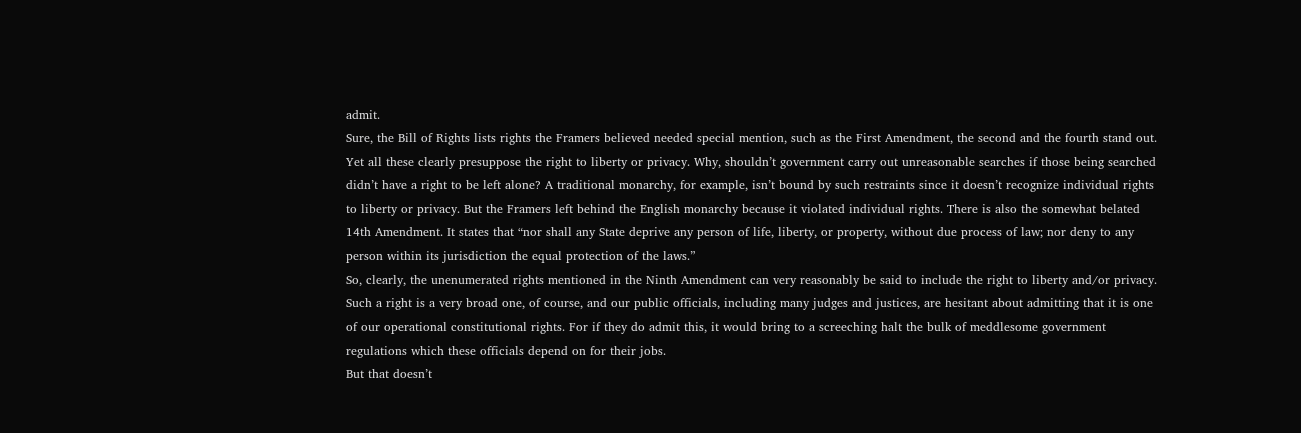admit.
Sure, the Bill of Rights lists rights the Framers believed needed special mention, such as the First Amendment, the second and the fourth stand out. Yet all these clearly presuppose the right to liberty or privacy. Why, shouldn’t government carry out unreasonable searches if those being searched didn’t have a right to be left alone? A traditional monarchy, for example, isn’t bound by such restraints since it doesn’t recognize individual rights to liberty or privacy. But the Framers left behind the English monarchy because it violated individual rights. There is also the somewhat belated 14th Amendment. It states that “nor shall any State deprive any person of life, liberty, or property, without due process of law; nor deny to any person within its jurisdiction the equal protection of the laws.”
So, clearly, the unenumerated rights mentioned in the Ninth Amendment can very reasonably be said to include the right to liberty and/or privacy. Such a right is a very broad one, of course, and our public officials, including many judges and justices, are hesitant about admitting that it is one of our operational constitutional rights. For if they do admit this, it would bring to a screeching halt the bulk of meddlesome government regulations which these officials depend on for their jobs.
But that doesn’t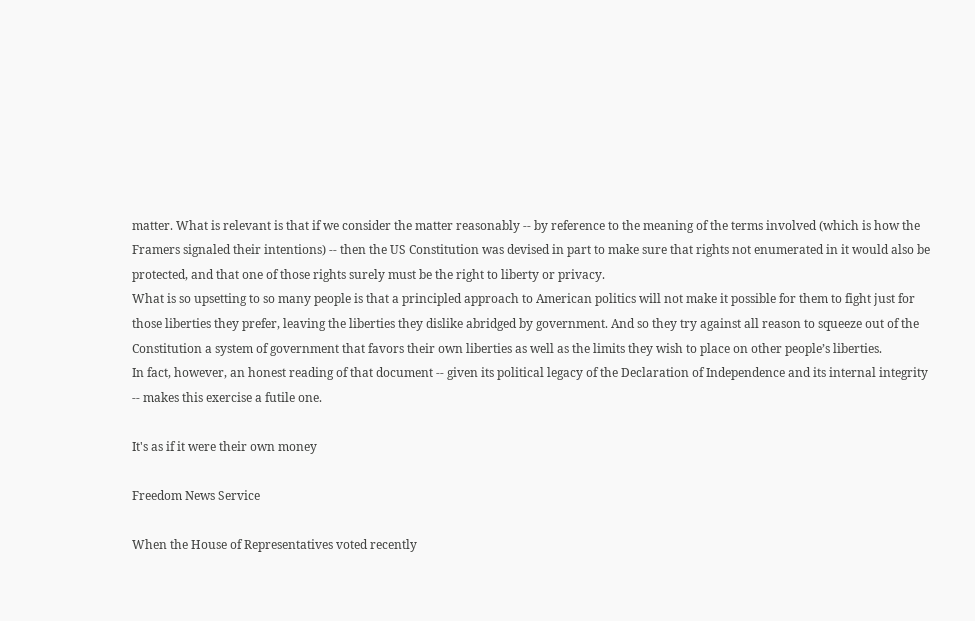matter. What is relevant is that if we consider the matter reasonably -- by reference to the meaning of the terms involved (which is how the Framers signaled their intentions) -- then the US Constitution was devised in part to make sure that rights not enumerated in it would also be protected, and that one of those rights surely must be the right to liberty or privacy.
What is so upsetting to so many people is that a principled approach to American politics will not make it possible for them to fight just for those liberties they prefer, leaving the liberties they dislike abridged by government. And so they try against all reason to squeeze out of the Constitution a system of government that favors their own liberties as well as the limits they wish to place on other people’s liberties.
In fact, however, an honest reading of that document -- given its political legacy of the Declaration of Independence and its internal integrity -- makes this exercise a futile one.

It's as if it were their own money

Freedom News Service

When the House of Representatives voted recently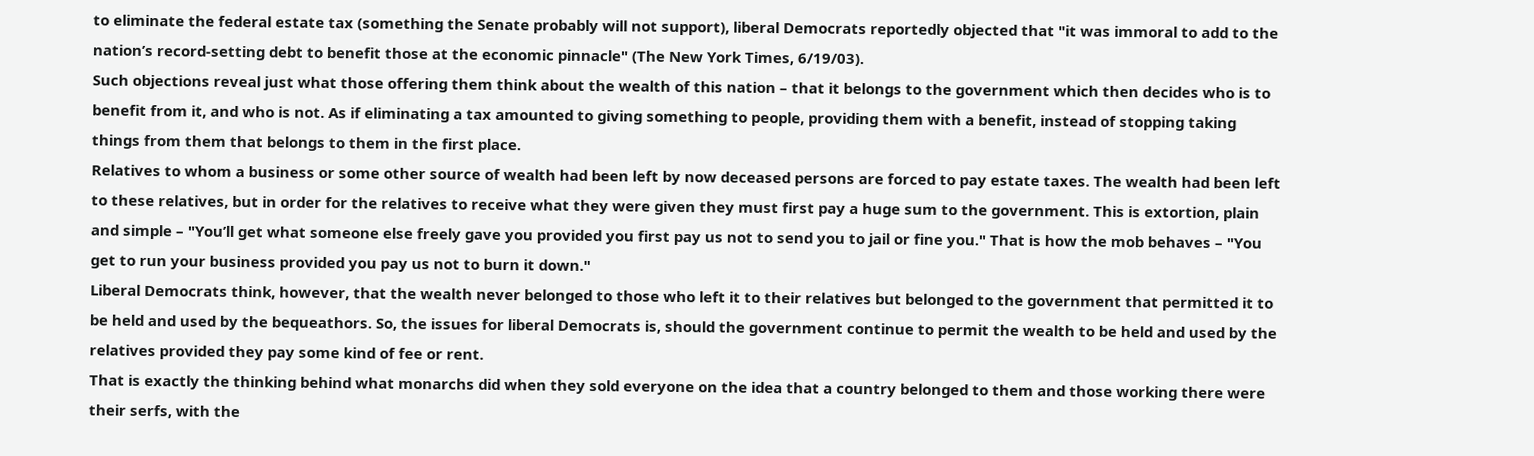to eliminate the federal estate tax (something the Senate probably will not support), liberal Democrats reportedly objected that "it was immoral to add to the nation’s record-setting debt to benefit those at the economic pinnacle" (The New York Times, 6/19/03).
Such objections reveal just what those offering them think about the wealth of this nation – that it belongs to the government which then decides who is to benefit from it, and who is not. As if eliminating a tax amounted to giving something to people, providing them with a benefit, instead of stopping taking things from them that belongs to them in the first place.
Relatives to whom a business or some other source of wealth had been left by now deceased persons are forced to pay estate taxes. The wealth had been left to these relatives, but in order for the relatives to receive what they were given they must first pay a huge sum to the government. This is extortion, plain and simple – "You’ll get what someone else freely gave you provided you first pay us not to send you to jail or fine you." That is how the mob behaves – "You get to run your business provided you pay us not to burn it down."
Liberal Democrats think, however, that the wealth never belonged to those who left it to their relatives but belonged to the government that permitted it to be held and used by the bequeathors. So, the issues for liberal Democrats is, should the government continue to permit the wealth to be held and used by the relatives provided they pay some kind of fee or rent.
That is exactly the thinking behind what monarchs did when they sold everyone on the idea that a country belonged to them and those working there were their serfs, with the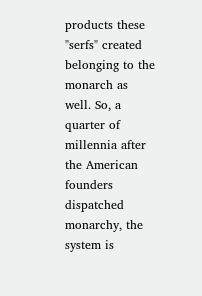products these "serfs" created belonging to the monarch as well. So, a quarter of millennia after the American founders dispatched monarchy, the system is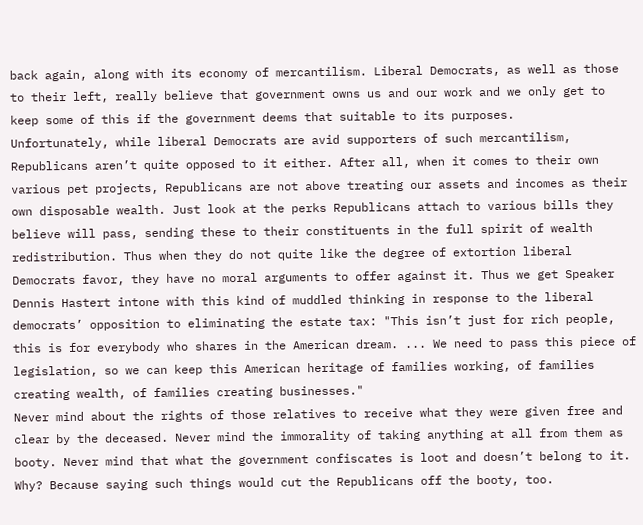back again, along with its economy of mercantilism. Liberal Democrats, as well as those to their left, really believe that government owns us and our work and we only get to keep some of this if the government deems that suitable to its purposes.
Unfortunately, while liberal Democrats are avid supporters of such mercantilism, Republicans aren’t quite opposed to it either. After all, when it comes to their own various pet projects, Republicans are not above treating our assets and incomes as their own disposable wealth. Just look at the perks Republicans attach to various bills they believe will pass, sending these to their constituents in the full spirit of wealth redistribution. Thus when they do not quite like the degree of extortion liberal Democrats favor, they have no moral arguments to offer against it. Thus we get Speaker Dennis Hastert intone with this kind of muddled thinking in response to the liberal democrats’ opposition to eliminating the estate tax: "This isn’t just for rich people, this is for everybody who shares in the American dream. ... We need to pass this piece of legislation, so we can keep this American heritage of families working, of families creating wealth, of families creating businesses."
Never mind about the rights of those relatives to receive what they were given free and clear by the deceased. Never mind the immorality of taking anything at all from them as booty. Never mind that what the government confiscates is loot and doesn’t belong to it. Why? Because saying such things would cut the Republicans off the booty, too.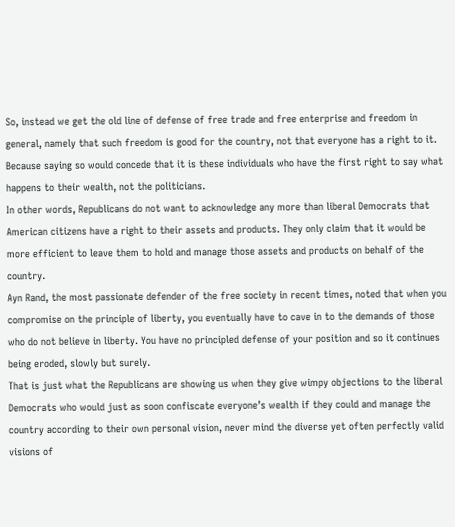So, instead we get the old line of defense of free trade and free enterprise and freedom in general, namely that such freedom is good for the country, not that everyone has a right to it. Because saying so would concede that it is these individuals who have the first right to say what happens to their wealth, not the politicians.
In other words, Republicans do not want to acknowledge any more than liberal Democrats that American citizens have a right to their assets and products. They only claim that it would be more efficient to leave them to hold and manage those assets and products on behalf of the country.
Ayn Rand, the most passionate defender of the free society in recent times, noted that when you compromise on the principle of liberty, you eventually have to cave in to the demands of those who do not believe in liberty. You have no principled defense of your position and so it continues being eroded, slowly but surely.
That is just what the Republicans are showing us when they give wimpy objections to the liberal Democrats who would just as soon confiscate everyone’s wealth if they could and manage the country according to their own personal vision, never mind the diverse yet often perfectly valid visions of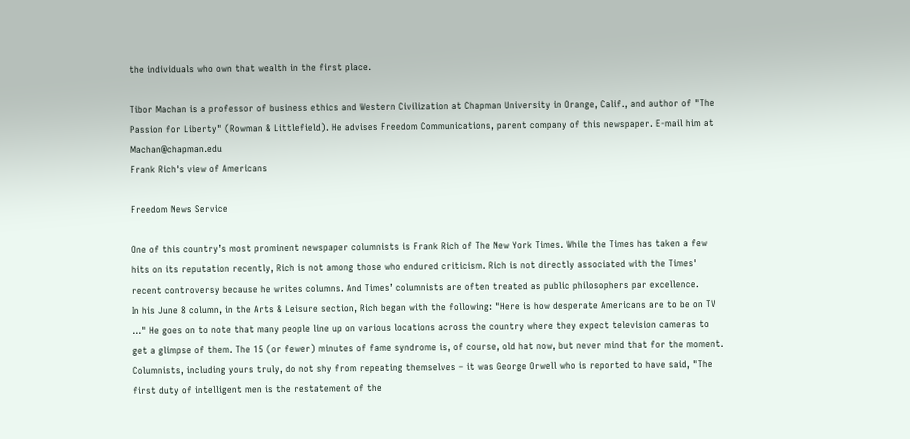the individuals who own that wealth in the first place.

Tibor Machan is a professor of business ethics and Western Civilization at Chapman University in Orange, Calif., and author of "The Passion for Liberty" (Rowman & Littlefield). He advises Freedom Communications, parent company of this newspaper. E-mail him at Machan@chapman.edu
Frank Rich's view of Americans

Freedom News Service

One of this country’s most prominent newspaper columnists is Frank Rich of The New York Times. While the Times has taken a few hits on its reputation recently, Rich is not among those who endured criticism. Rich is not directly associated with the Times' recent controversy because he writes columns. And Times’ columnists are often treated as public philosophers par excellence.
In his June 8 column, in the Arts & Leisure section, Rich began with the following: "Here is how desperate Americans are to be on TV ..." He goes on to note that many people line up on various locations across the country where they expect television cameras to get a glimpse of them. The 15 (or fewer) minutes of fame syndrome is, of course, old hat now, but never mind that for the moment. Columnists, including yours truly, do not shy from repeating themselves – it was George Orwell who is reported to have said, "The first duty of intelligent men is the restatement of the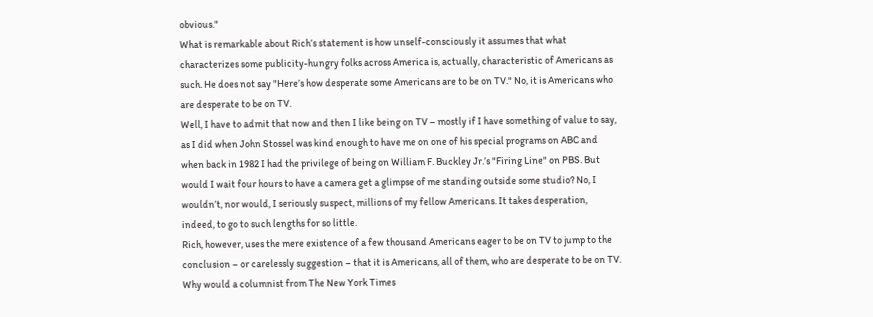obvious."
What is remarkable about Rich’s statement is how unself-consciously it assumes that what characterizes some publicity-hungry folks across America is, actually, characteristic of Americans as such. He does not say "Here’s how desperate some Americans are to be on TV." No, it is Americans who are desperate to be on TV.
Well, I have to admit that now and then I like being on TV – mostly if I have something of value to say, as I did when John Stossel was kind enough to have me on one of his special programs on ABC and when back in 1982 I had the privilege of being on William F. Buckley Jr.’s "Firing Line" on PBS. But would I wait four hours to have a camera get a glimpse of me standing outside some studio? No, I wouldn’t, nor would, I seriously suspect, millions of my fellow Americans. It takes desperation, indeed, to go to such lengths for so little.
Rich, however, uses the mere existence of a few thousand Americans eager to be on TV to jump to the conclusion – or carelessly suggestion – that it is Americans, all of them, who are desperate to be on TV. Why would a columnist from The New York Times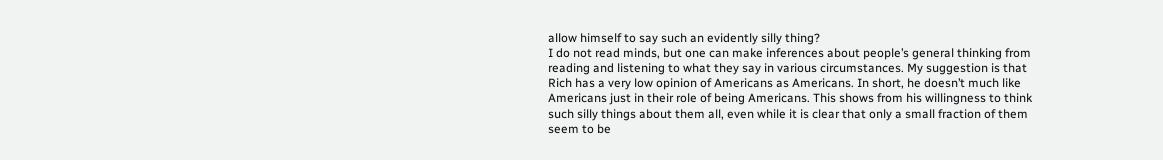allow himself to say such an evidently silly thing?
I do not read minds, but one can make inferences about people’s general thinking from reading and listening to what they say in various circumstances. My suggestion is that Rich has a very low opinion of Americans as Americans. In short, he doesn’t much like Americans just in their role of being Americans. This shows from his willingness to think such silly things about them all, even while it is clear that only a small fraction of them seem to be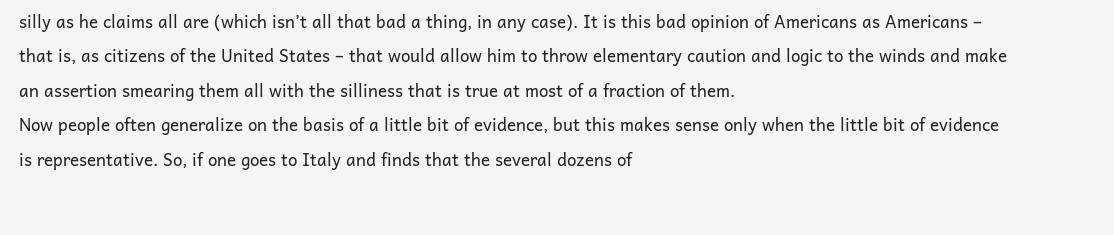silly as he claims all are (which isn’t all that bad a thing, in any case). It is this bad opinion of Americans as Americans – that is, as citizens of the United States – that would allow him to throw elementary caution and logic to the winds and make an assertion smearing them all with the silliness that is true at most of a fraction of them.
Now people often generalize on the basis of a little bit of evidence, but this makes sense only when the little bit of evidence is representative. So, if one goes to Italy and finds that the several dozens of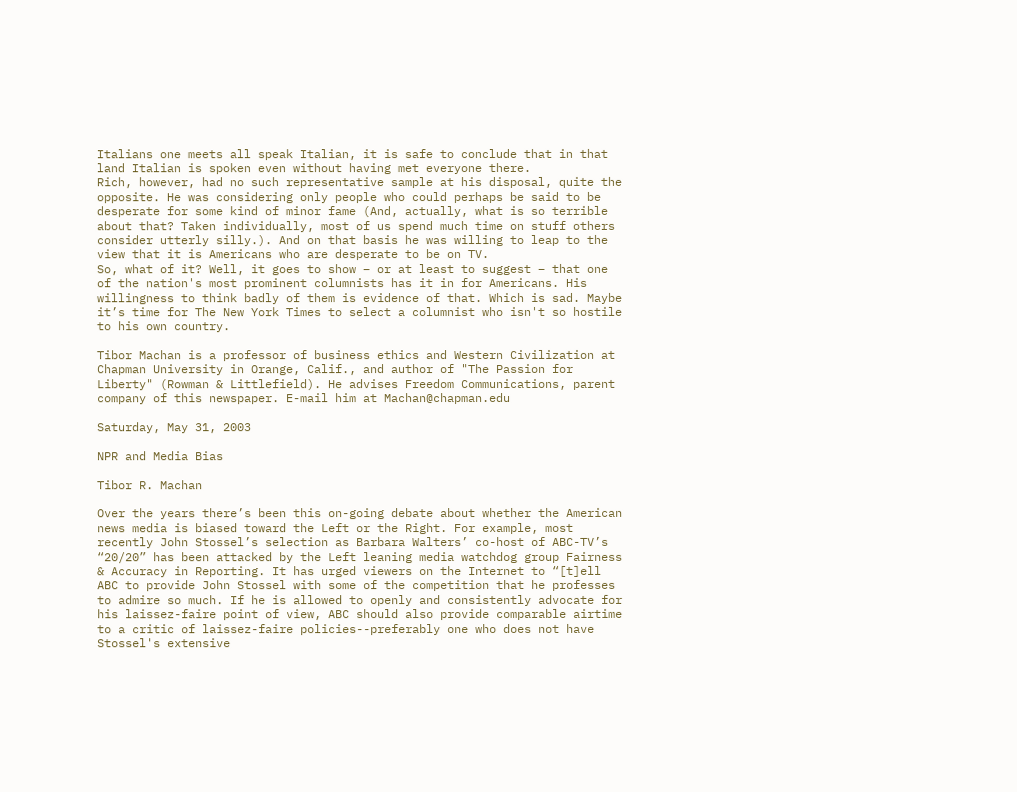Italians one meets all speak Italian, it is safe to conclude that in that land Italian is spoken even without having met everyone there.
Rich, however, had no such representative sample at his disposal, quite the opposite. He was considering only people who could perhaps be said to be desperate for some kind of minor fame (And, actually, what is so terrible about that? Taken individually, most of us spend much time on stuff others consider utterly silly.). And on that basis he was willing to leap to the view that it is Americans who are desperate to be on TV.
So, what of it? Well, it goes to show – or at least to suggest – that one of the nation's most prominent columnists has it in for Americans. His willingness to think badly of them is evidence of that. Which is sad. Maybe it’s time for The New York Times to select a columnist who isn't so hostile to his own country.

Tibor Machan is a professor of business ethics and Western Civilization at Chapman University in Orange, Calif., and author of "The Passion for Liberty" (Rowman & Littlefield). He advises Freedom Communications, parent company of this newspaper. E-mail him at Machan@chapman.edu

Saturday, May 31, 2003

NPR and Media Bias

Tibor R. Machan

Over the years there’s been this on-going debate about whether the American news media is biased toward the Left or the Right. For example, most recently John Stossel’s selection as Barbara Walters’ co-host of ABC-TV’s “20/20” has been attacked by the Left leaning media watchdog group Fairness & Accuracy in Reporting. It has urged viewers on the Internet to “[t]ell ABC to provide John Stossel with some of the competition that he professes to admire so much. If he is allowed to openly and consistently advocate for his laissez-faire point of view, ABC should also provide comparable airtime to a critic of laissez-faire policies--preferably one who does not have Stossel's extensive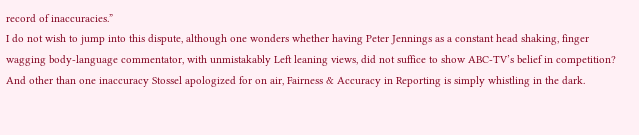record of inaccuracies.”
I do not wish to jump into this dispute, although one wonders whether having Peter Jennings as a constant head shaking, finger wagging body-language commentator, with unmistakably Left leaning views, did not suffice to show ABC-TV’s belief in competition? And other than one inaccuracy Stossel apologized for on air, Fairness & Accuracy in Reporting is simply whistling in the dark.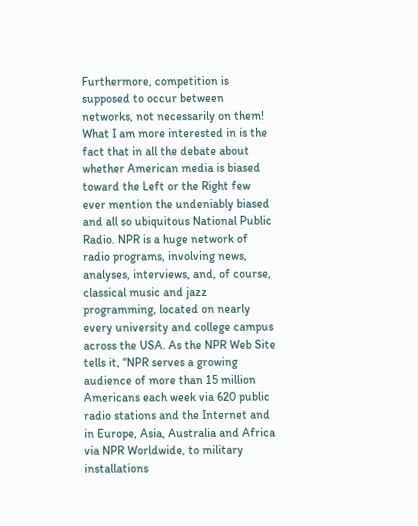Furthermore, competition is supposed to occur between networks, not necessarily on them!
What I am more interested in is the fact that in all the debate about whether American media is biased toward the Left or the Right few ever mention the undeniably biased and all so ubiquitous National Public Radio. NPR is a huge network of radio programs, involving news, analyses, interviews, and, of course, classical music and jazz programming, located on nearly every university and college campus across the USA. As the NPR Web Site tells it, “NPR serves a growing audience of more than 15 million Americans each week via 620 public radio stations and the Internet and in Europe, Asia, Australia and Africa via NPR Worldwide, to military installations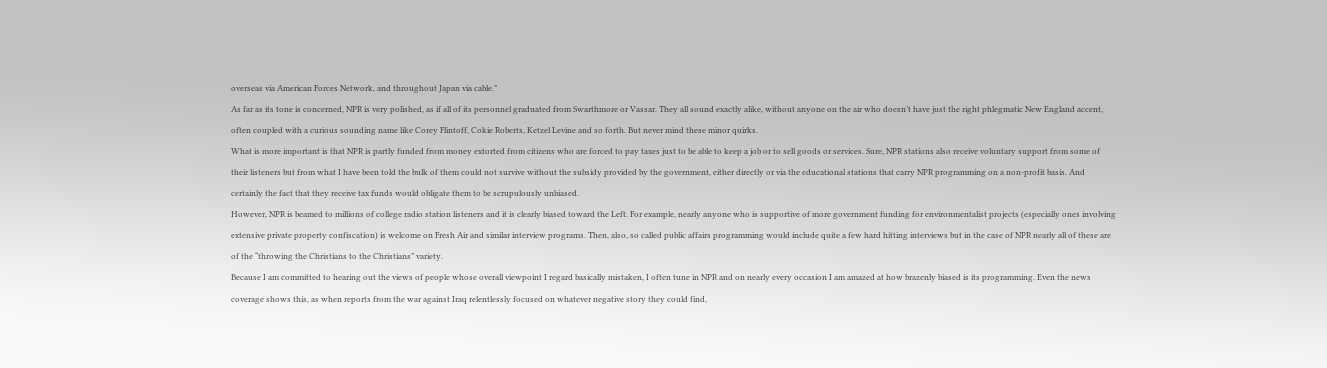overseas via American Forces Network, and throughout Japan via cable.”
As far as its tone is concerned, NPR is very polished, as if all of its personnel graduated from Swarthmore or Vassar. They all sound exactly alike, without anyone on the air who doesn’t have just the right phlegmatic New England accent, often coupled with a curious sounding name like Corey Flintoff, Cokie Roberts, Ketzel Levine and so forth. But never mind these minor quirks.
What is more important is that NPR is partly funded from money extorted from citizens who are forced to pay taxes just to be able to keep a job or to sell goods or services. Sure, NPR stations also receive voluntary support from some of their listeners but from what I have been told the bulk of them could not survive without the subsidy provided by the government, either directly or via the educational stations that carry NPR programming on a non-profit basis. And certainly the fact that they receive tax funds would obligate them to be scrupulously unbiased.
However, NPR is beamed to millions of college radio station listeners and it is clearly biased toward the Left. For example, nearly anyone who is supportive of more government funding for environmentalist projects (especially ones involving extensive private property confiscation) is welcome on Fresh Air and similar interview programs. Then, also, so called public affairs programming would include quite a few hard hitting interviews but in the case of NPR nearly all of these are of the “throwing the Christians to the Christians” variety.
Because I am committed to hearing out the views of people whose overall viewpoint I regard basically mistaken, I often tune in NPR and on nearly every occasion I am amazed at how brazenly biased is its programming. Even the news coverage shows this, as when reports from the war against Iraq relentlessly focused on whatever negative story they could find,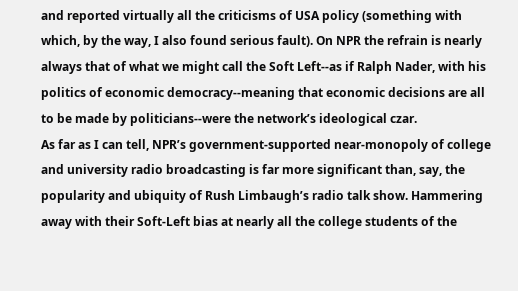and reported virtually all the criticisms of USA policy (something with which, by the way, I also found serious fault). On NPR the refrain is nearly always that of what we might call the Soft Left--as if Ralph Nader, with his politics of economic democracy--meaning that economic decisions are all to be made by politicians--were the network’s ideological czar.
As far as I can tell, NPR’s government-supported near-monopoly of college and university radio broadcasting is far more significant than, say, the popularity and ubiquity of Rush Limbaugh’s radio talk show. Hammering away with their Soft-Left bias at nearly all the college students of the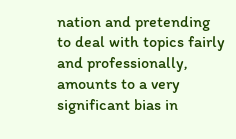nation and pretending to deal with topics fairly and professionally, amounts to a very significant bias in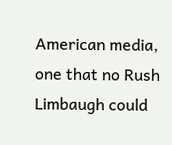American media, one that no Rush Limbaugh could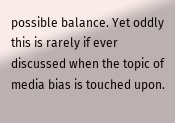possible balance. Yet oddly this is rarely if ever discussed when the topic of media bias is touched upon.